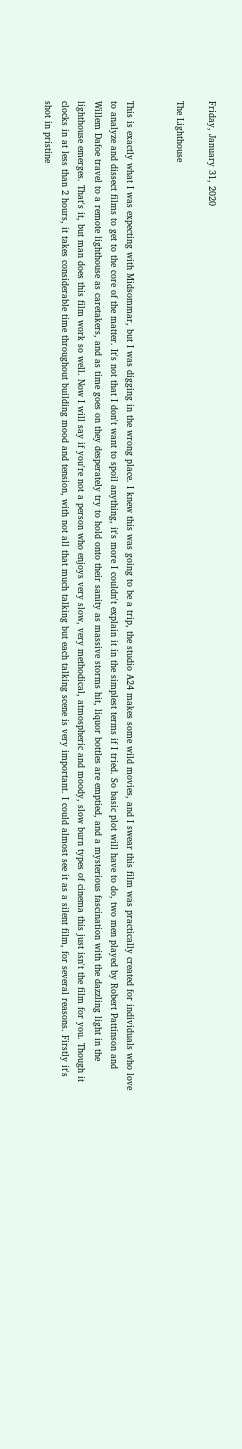Friday, January 31, 2020

The Lighthouse


This is exactly what I was expecting with Midsommar, but I was digging in the wrong place. I knew this was going to be a trip, the studio A24 makes some wild movies, and I swear this film was practically created for individuals who love to analyze and dissect films to get to the core of the matter. It's not that I don't want to spoil anything, it's more I couldn't explain it in the simplest terms if I tried. So basic plot will have to do, two men played by Robert Pattinson and Willem Dafoe travel to a remote lighthouse as caretakers, and as time goes on they desperately try to hold onto their sanity as massive storms hit, liquor bottles are emptied, and a mysterious fascination with the dazzling light in the lighthouse emerges. That's it, but man does this film work so well. Now I will say if you're not a person who enjoys very slow, very methodical, atmospheric and moody, slow burn types of cinema this just isn't the film for you. Though it clocks in at less than 2 hours, it takes considerable time throughout building mood and tension, with not all that much talking but each talking scene is very important. I could almost see it as a silent film, for several reasons. Firstly it's shot in pristine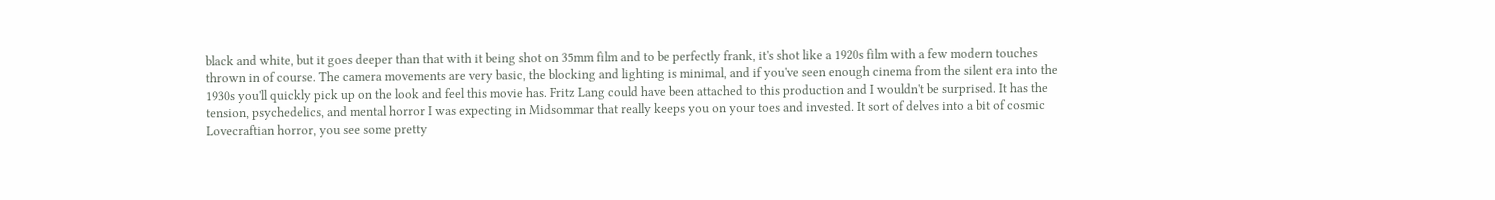black and white, but it goes deeper than that with it being shot on 35mm film and to be perfectly frank, it's shot like a 1920s film with a few modern touches thrown in of course. The camera movements are very basic, the blocking and lighting is minimal, and if you've seen enough cinema from the silent era into the 1930s you'll quickly pick up on the look and feel this movie has. Fritz Lang could have been attached to this production and I wouldn't be surprised. It has the tension, psychedelics, and mental horror I was expecting in Midsommar that really keeps you on your toes and invested. It sort of delves into a bit of cosmic Lovecraftian horror, you see some pretty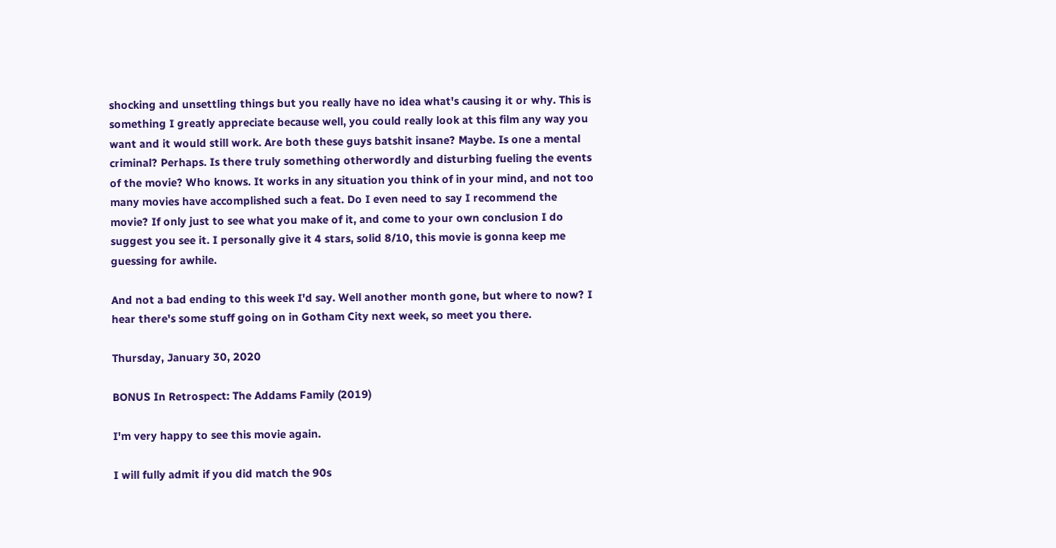shocking and unsettling things but you really have no idea what's causing it or why. This is something I greatly appreciate because well, you could really look at this film any way you want and it would still work. Are both these guys batshit insane? Maybe. Is one a mental criminal? Perhaps. Is there truly something otherwordly and disturbing fueling the events of the movie? Who knows. It works in any situation you think of in your mind, and not too many movies have accomplished such a feat. Do I even need to say I recommend the movie? If only just to see what you make of it, and come to your own conclusion I do suggest you see it. I personally give it 4 stars, solid 8/10, this movie is gonna keep me guessing for awhile.

And not a bad ending to this week I'd say. Well another month gone, but where to now? I hear there's some stuff going on in Gotham City next week, so meet you there.

Thursday, January 30, 2020

BONUS In Retrospect: The Addams Family (2019)

I'm very happy to see this movie again.

I will fully admit if you did match the 90s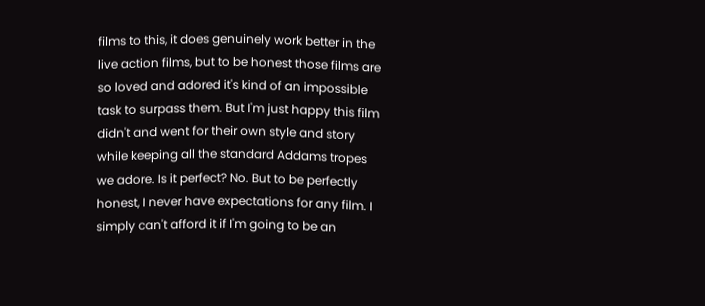films to this, it does genuinely work better in the live action films, but to be honest those films are so loved and adored it's kind of an impossible task to surpass them. But I'm just happy this film didn't and went for their own style and story while keeping all the standard Addams tropes we adore. Is it perfect? No. But to be perfectly honest, I never have expectations for any film. I simply can't afford it if I'm going to be an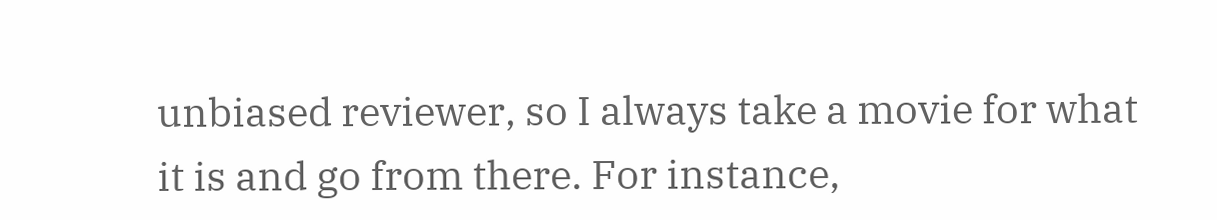unbiased reviewer, so I always take a movie for what it is and go from there. For instance,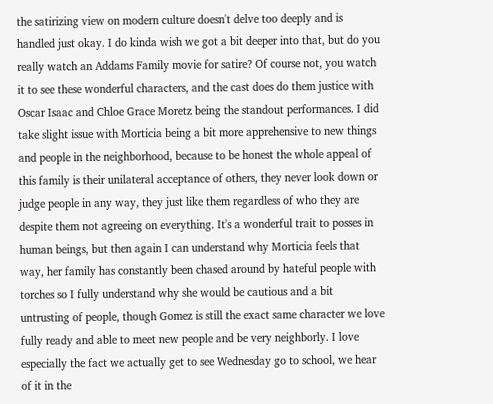the satirizing view on modern culture doesn't delve too deeply and is handled just okay. I do kinda wish we got a bit deeper into that, but do you really watch an Addams Family movie for satire? Of course not, you watch it to see these wonderful characters, and the cast does do them justice with Oscar Isaac and Chloe Grace Moretz being the standout performances. I did take slight issue with Morticia being a bit more apprehensive to new things and people in the neighborhood, because to be honest the whole appeal of this family is their unilateral acceptance of others, they never look down or judge people in any way, they just like them regardless of who they are despite them not agreeing on everything. It's a wonderful trait to posses in human beings, but then again I can understand why Morticia feels that way, her family has constantly been chased around by hateful people with torches so I fully understand why she would be cautious and a bit untrusting of people, though Gomez is still the exact same character we love fully ready and able to meet new people and be very neighborly. I love especially the fact we actually get to see Wednesday go to school, we hear of it in the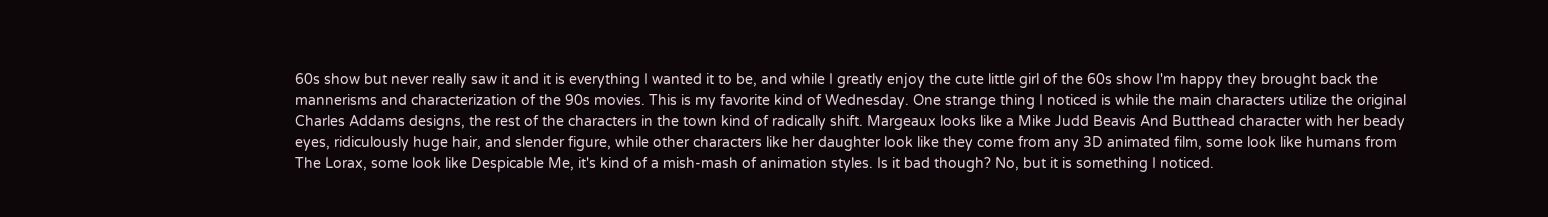60s show but never really saw it and it is everything I wanted it to be, and while I greatly enjoy the cute little girl of the 60s show I'm happy they brought back the mannerisms and characterization of the 90s movies. This is my favorite kind of Wednesday. One strange thing I noticed is while the main characters utilize the original Charles Addams designs, the rest of the characters in the town kind of radically shift. Margeaux looks like a Mike Judd Beavis And Butthead character with her beady eyes, ridiculously huge hair, and slender figure, while other characters like her daughter look like they come from any 3D animated film, some look like humans from The Lorax, some look like Despicable Me, it's kind of a mish-mash of animation styles. Is it bad though? No, but it is something I noticed.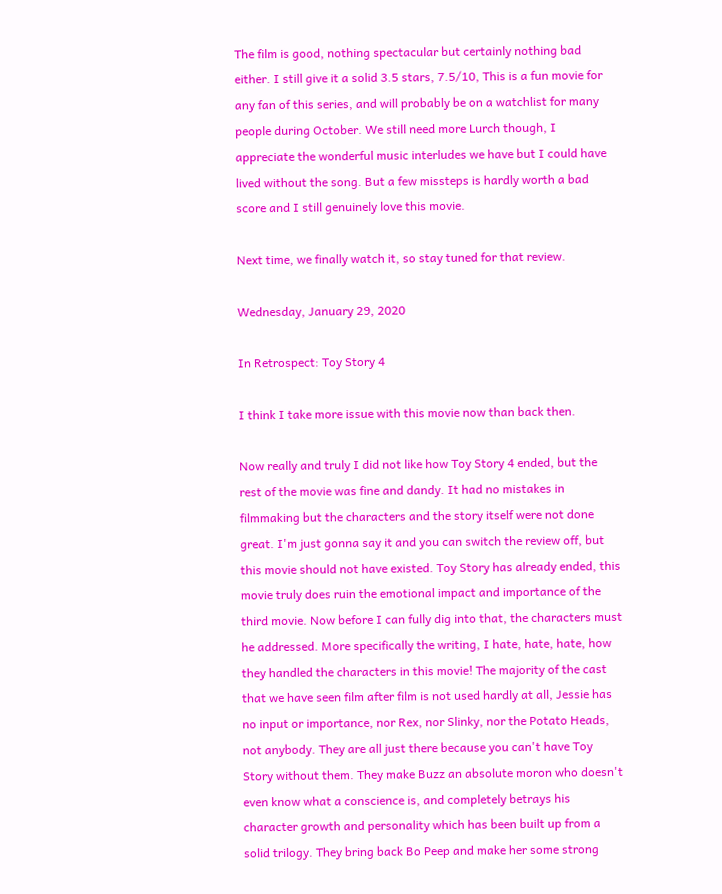The film is good, nothing spectacular but certainly nothing bad either. I still give it a solid 3.5 stars, 7.5/10, This is a fun movie for any fan of this series, and will probably be on a watchlist for many people during October. We still need more Lurch though, I appreciate the wonderful music interludes we have but I could have lived without the song. But a few missteps is hardly worth a bad score and I still genuinely love this movie.

Next time, we finally watch it, so stay tuned for that review.

Wednesday, January 29, 2020

In Retrospect: Toy Story 4

I think I take more issue with this movie now than back then.

Now really and truly I did not like how Toy Story 4 ended, but the rest of the movie was fine and dandy. It had no mistakes in filmmaking but the characters and the story itself were not done great. I'm just gonna say it and you can switch the review off, but this movie should not have existed. Toy Story has already ended, this movie truly does ruin the emotional impact and importance of the third movie. Now before I can fully dig into that, the characters must he addressed. More specifically the writing, I hate, hate, hate, how they handled the characters in this movie! The majority of the cast that we have seen film after film is not used hardly at all, Jessie has no input or importance, nor Rex, nor Slinky, nor the Potato Heads, not anybody. They are all just there because you can't have Toy Story without them. They make Buzz an absolute moron who doesn't even know what a conscience is, and completely betrays his character growth and personality which has been built up from a solid trilogy. They bring back Bo Peep and make her some strong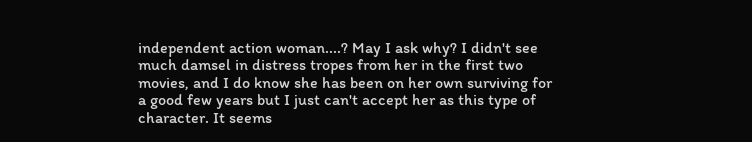independent action woman....? May I ask why? I didn't see much damsel in distress tropes from her in the first two movies, and I do know she has been on her own surviving for a good few years but I just can't accept her as this type of character. It seems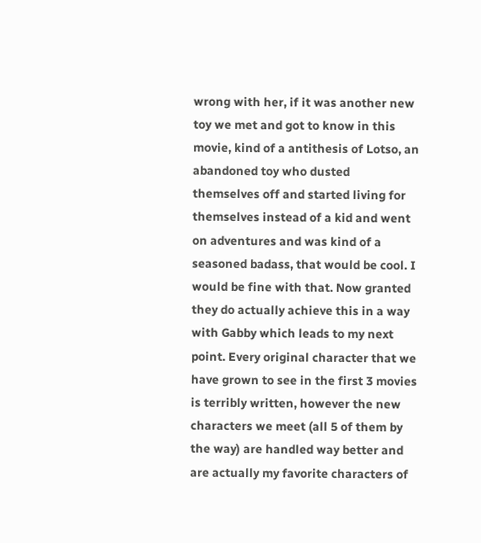wrong with her, if it was another new toy we met and got to know in this movie, kind of a antithesis of Lotso, an abandoned toy who dusted themselves off and started living for themselves instead of a kid and went on adventures and was kind of a seasoned badass, that would be cool. I would be fine with that. Now granted they do actually achieve this in a way with Gabby which leads to my next point. Every original character that we have grown to see in the first 3 movies is terribly written, however the new characters we meet (all 5 of them by the way) are handled way better and are actually my favorite characters of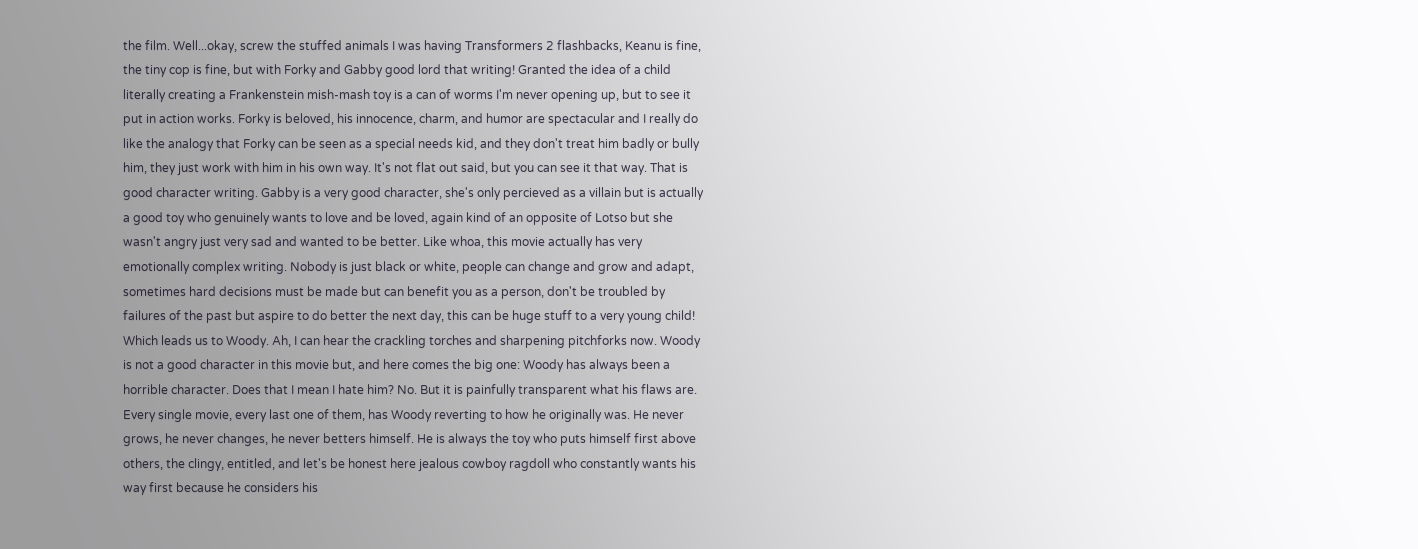the film. Well...okay, screw the stuffed animals I was having Transformers 2 flashbacks, Keanu is fine, the tiny cop is fine, but with Forky and Gabby good lord that writing! Granted the idea of a child literally creating a Frankenstein mish-mash toy is a can of worms I'm never opening up, but to see it put in action works. Forky is beloved, his innocence, charm, and humor are spectacular and I really do like the analogy that Forky can be seen as a special needs kid, and they don't treat him badly or bully him, they just work with him in his own way. It's not flat out said, but you can see it that way. That is good character writing. Gabby is a very good character, she's only percieved as a villain but is actually a good toy who genuinely wants to love and be loved, again kind of an opposite of Lotso but she wasn't angry just very sad and wanted to be better. Like whoa, this movie actually has very emotionally complex writing. Nobody is just black or white, people can change and grow and adapt, sometimes hard decisions must be made but can benefit you as a person, don't be troubled by failures of the past but aspire to do better the next day, this can be huge stuff to a very young child! Which leads us to Woody. Ah, I can hear the crackling torches and sharpening pitchforks now. Woody is not a good character in this movie but, and here comes the big one: Woody has always been a horrible character. Does that I mean I hate him? No. But it is painfully transparent what his flaws are. Every single movie, every last one of them, has Woody reverting to how he originally was. He never grows, he never changes, he never betters himself. He is always the toy who puts himself first above others, the clingy, entitled, and let's be honest here jealous cowboy ragdoll who constantly wants his way first because he considers his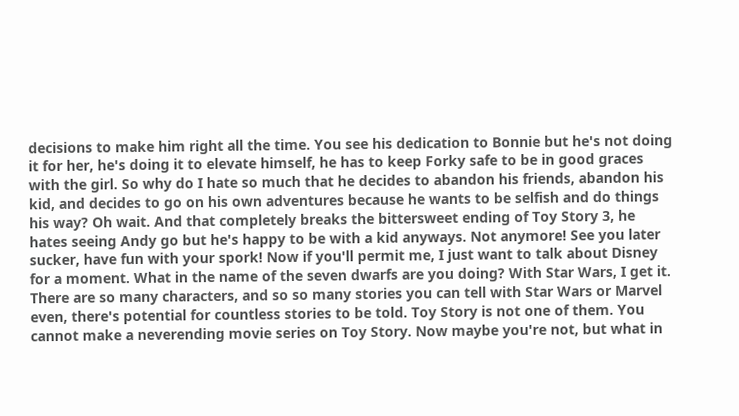decisions to make him right all the time. You see his dedication to Bonnie but he's not doing it for her, he's doing it to elevate himself, he has to keep Forky safe to be in good graces with the girl. So why do I hate so much that he decides to abandon his friends, abandon his kid, and decides to go on his own adventures because he wants to be selfish and do things his way? Oh wait. And that completely breaks the bittersweet ending of Toy Story 3, he hates seeing Andy go but he's happy to be with a kid anyways. Not anymore! See you later sucker, have fun with your spork! Now if you'll permit me, I just want to talk about Disney for a moment. What in the name of the seven dwarfs are you doing? With Star Wars, I get it. There are so many characters, and so so many stories you can tell with Star Wars or Marvel even, there's potential for countless stories to be told. Toy Story is not one of them. You cannot make a neverending movie series on Toy Story. Now maybe you're not, but what in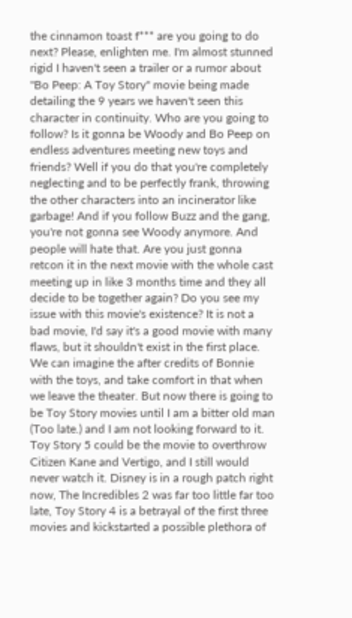the cinnamon toast f*** are you going to do next? Please, enlighten me. I'm almost stunned rigid I haven't seen a trailer or a rumor about "Bo Peep: A Toy Story" movie being made detailing the 9 years we haven't seen this character in continuity. Who are you going to follow? Is it gonna be Woody and Bo Peep on endless adventures meeting new toys and friends? Well if you do that you're completely neglecting and to be perfectly frank, throwing the other characters into an incinerator like garbage! And if you follow Buzz and the gang, you're not gonna see Woody anymore. And people will hate that. Are you just gonna retcon it in the next movie with the whole cast meeting up in like 3 months time and they all decide to be together again? Do you see my issue with this movie's existence? It is not a bad movie, I'd say it's a good movie with many flaws, but it shouldn't exist in the first place. We can imagine the after credits of Bonnie with the toys, and take comfort in that when we leave the theater. But now there is going to be Toy Story movies until I am a bitter old man (Too late.) and I am not looking forward to it. Toy Story 5 could be the movie to overthrow Citizen Kane and Vertigo, and I still would never watch it. Disney is in a rough patch right now, The Incredibles 2 was far too little far too late, Toy Story 4 is a betrayal of the first three movies and kickstarted a possible plethora of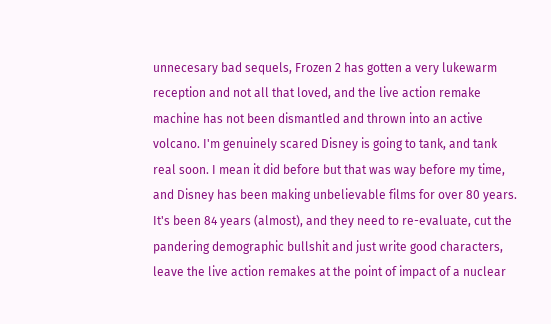unnecesary bad sequels, Frozen 2 has gotten a very lukewarm reception and not all that loved, and the live action remake machine has not been dismantled and thrown into an active volcano. I'm genuinely scared Disney is going to tank, and tank real soon. I mean it did before but that was way before my time, and Disney has been making unbelievable films for over 80 years. It's been 84 years (almost), and they need to re-evaluate, cut the pandering demographic bullshit and just write good characters, leave the live action remakes at the point of impact of a nuclear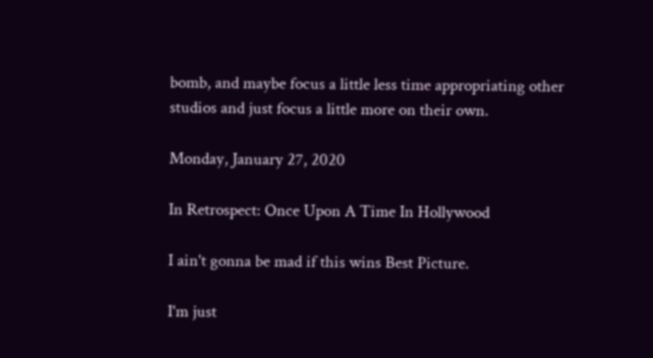bomb, and maybe focus a little less time appropriating other studios and just focus a little more on their own.

Monday, January 27, 2020

In Retrospect: Once Upon A Time In Hollywood

I ain't gonna be mad if this wins Best Picture.

I'm just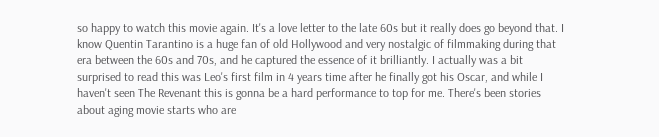so happy to watch this movie again. It's a love letter to the late 60s but it really does go beyond that. I know Quentin Tarantino is a huge fan of old Hollywood and very nostalgic of filmmaking during that era between the 60s and 70s, and he captured the essence of it brilliantly. I actually was a bit surprised to read this was Leo's first film in 4 years time after he finally got his Oscar, and while I haven't seen The Revenant this is gonna be a hard performance to top for me. There's been stories about aging movie starts who are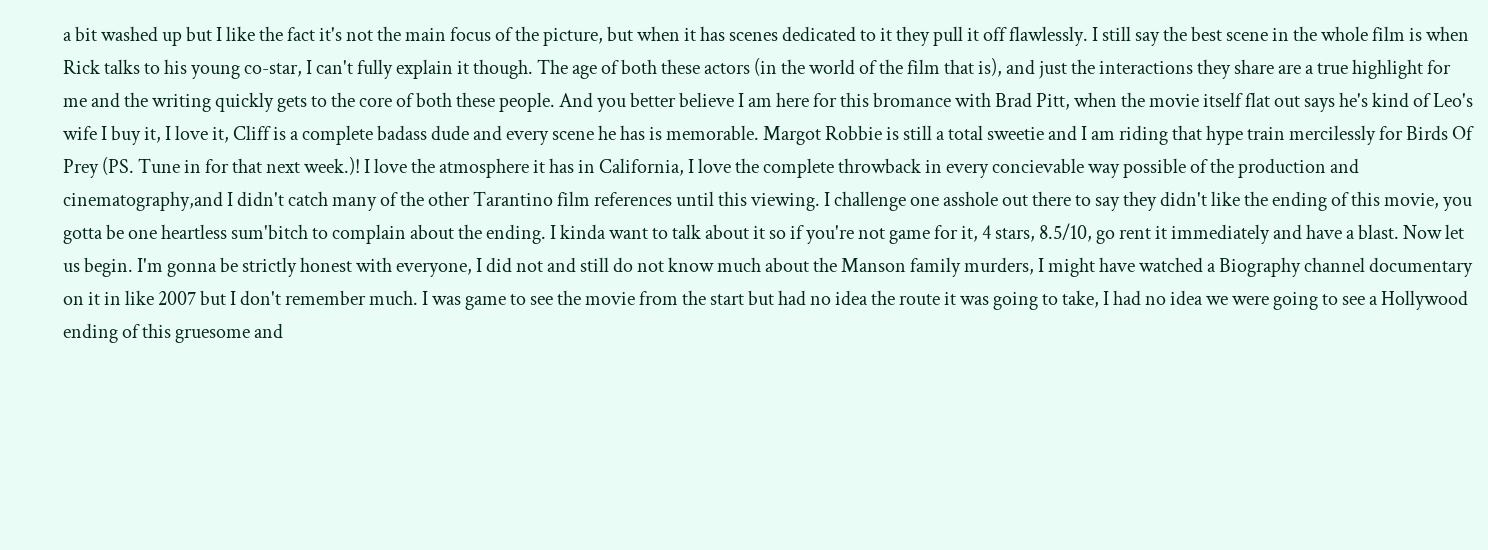a bit washed up but I like the fact it's not the main focus of the picture, but when it has scenes dedicated to it they pull it off flawlessly. I still say the best scene in the whole film is when Rick talks to his young co-star, I can't fully explain it though. The age of both these actors (in the world of the film that is), and just the interactions they share are a true highlight for me and the writing quickly gets to the core of both these people. And you better believe I am here for this bromance with Brad Pitt, when the movie itself flat out says he's kind of Leo's wife I buy it, I love it, Cliff is a complete badass dude and every scene he has is memorable. Margot Robbie is still a total sweetie and I am riding that hype train mercilessly for Birds Of Prey (PS. Tune in for that next week.)! I love the atmosphere it has in California, I love the complete throwback in every concievable way possible of the production and cinematography,and I didn't catch many of the other Tarantino film references until this viewing. I challenge one asshole out there to say they didn't like the ending of this movie, you gotta be one heartless sum'bitch to complain about the ending. I kinda want to talk about it so if you're not game for it, 4 stars, 8.5/10, go rent it immediately and have a blast. Now let us begin. I'm gonna be strictly honest with everyone, I did not and still do not know much about the Manson family murders, I might have watched a Biography channel documentary on it in like 2007 but I don't remember much. I was game to see the movie from the start but had no idea the route it was going to take, I had no idea we were going to see a Hollywood ending of this gruesome and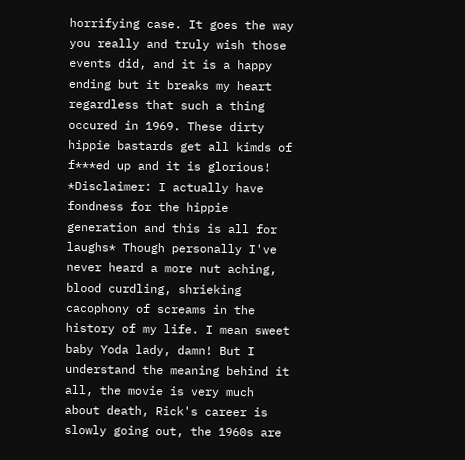horrifying case. It goes the way you really and truly wish those events did, and it is a happy ending but it breaks my heart regardless that such a thing occured in 1969. These dirty hippie bastards get all kimds of f***ed up and it is glorious! *Disclaimer: I actually have fondness for the hippie generation and this is all for laughs* Though personally I've never heard a more nut aching, blood curdling, shrieking cacophony of screams in the history of my life. I mean sweet baby Yoda lady, damn! But I understand the meaning behind it all, the movie is very much about death, Rick's career is slowly going out, the 1960s are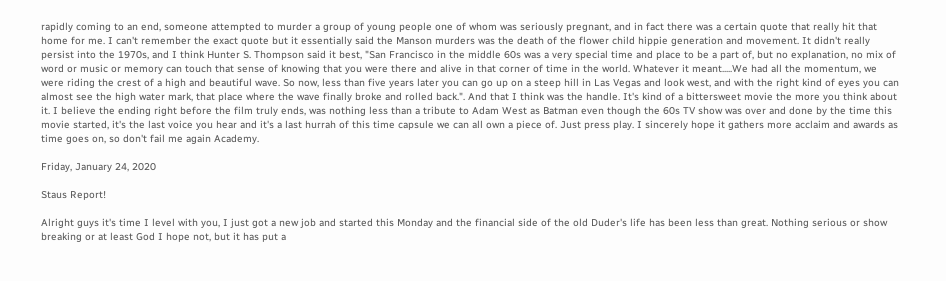rapidly coming to an end, someone attempted to murder a group of young people one of whom was seriously pregnant, and in fact there was a certain quote that really hit that home for me. I can't remember the exact quote but it essentially said the Manson murders was the death of the flower child hippie generation and movement. It didn't really persist into the 1970s, and I think Hunter S. Thompson said it best, "San Francisco in the middle 60s was a very special time and place to be a part of, but no explanation, no mix of word or music or memory can touch that sense of knowing that you were there and alive in that corner of time in the world. Whatever it meant.....We had all the momentum, we were riding the crest of a high and beautiful wave. So now, less than five years later you can go up on a steep hill in Las Vegas and look west, and with the right kind of eyes you can almost see the high water mark, that place where the wave finally broke and rolled back.". And that I think was the handle. It's kind of a bittersweet movie the more you think about it. I believe the ending right before the film truly ends, was nothing less than a tribute to Adam West as Batman even though the 60s TV show was over and done by the time this movie started, it's the last voice you hear and it's a last hurrah of this time capsule we can all own a piece of. Just press play. I sincerely hope it gathers more acclaim and awards as time goes on, so don't fail me again Academy.

Friday, January 24, 2020

Staus Report!

Alright guys it's time I level with you, I just got a new job and started this Monday and the financial side of the old Duder's life has been less than great. Nothing serious or show breaking or at least God I hope not, but it has put a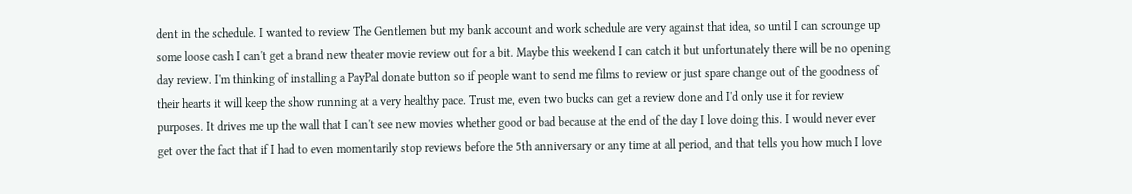dent in the schedule. I wanted to review The Gentlemen but my bank account and work schedule are very against that idea, so until I can scrounge up some loose cash I can't get a brand new theater movie review out for a bit. Maybe this weekend I can catch it but unfortunately there will be no opening day review. I'm thinking of installing a PayPal donate button so if people want to send me films to review or just spare change out of the goodness of their hearts it will keep the show running at a very healthy pace. Trust me, even two bucks can get a review done and I'd only use it for review purposes. It drives me up the wall that I can't see new movies whether good or bad because at the end of the day I love doing this. I would never ever get over the fact that if I had to even momentarily stop reviews before the 5th anniversary or any time at all period, and that tells you how much I love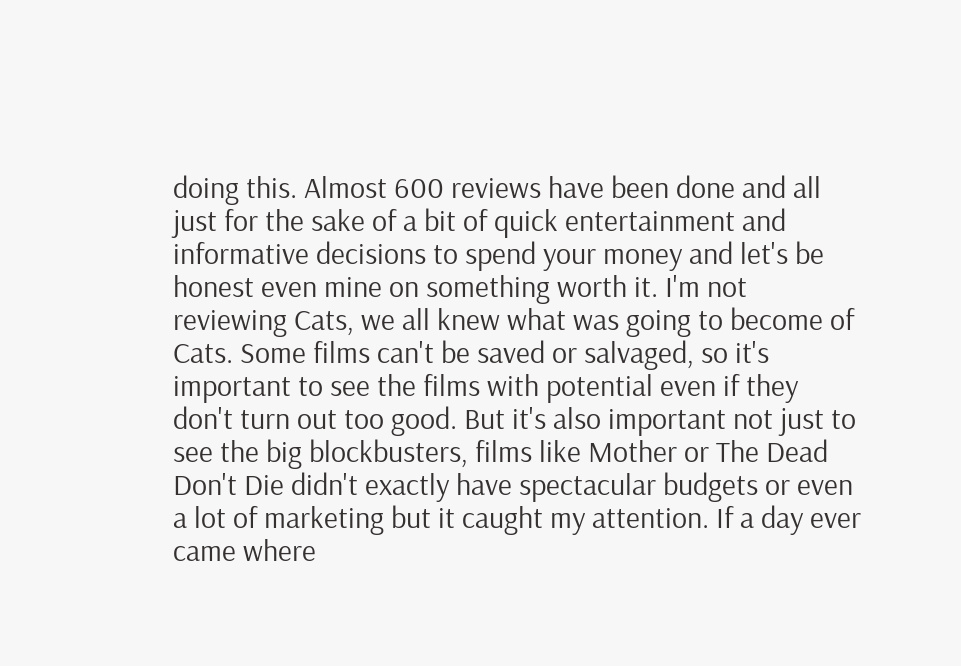doing this. Almost 600 reviews have been done and all just for the sake of a bit of quick entertainment and informative decisions to spend your money and let's be honest even mine on something worth it. I'm not reviewing Cats, we all knew what was going to become of Cats. Some films can't be saved or salvaged, so it's important to see the films with potential even if they don't turn out too good. But it's also important not just to see the big blockbusters, films like Mother or The Dead Don't Die didn't exactly have spectacular budgets or even a lot of marketing but it caught my attention. If a day ever came where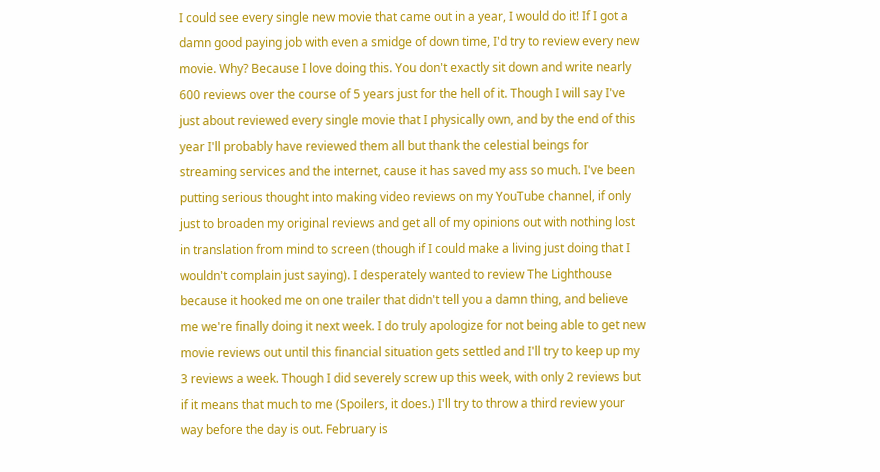I could see every single new movie that came out in a year, I would do it! If I got a damn good paying job with even a smidge of down time, I'd try to review every new movie. Why? Because I love doing this. You don't exactly sit down and write nearly 600 reviews over the course of 5 years just for the hell of it. Though I will say I've just about reviewed every single movie that I physically own, and by the end of this year I'll probably have reviewed them all but thank the celestial beings for streaming services and the internet, cause it has saved my ass so much. I've been putting serious thought into making video reviews on my YouTube channel, if only just to broaden my original reviews and get all of my opinions out with nothing lost in translation from mind to screen (though if I could make a living just doing that I wouldn't complain just saying). I desperately wanted to review The Lighthouse because it hooked me on one trailer that didn't tell you a damn thing, and believe me we're finally doing it next week. I do truly apologize for not being able to get new movie reviews out until this financial situation gets settled and I'll try to keep up my 3 reviews a week. Though I did severely screw up this week, with only 2 reviews but if it means that much to me (Spoilers, it does.) I'll try to throw a third review your way before the day is out. February is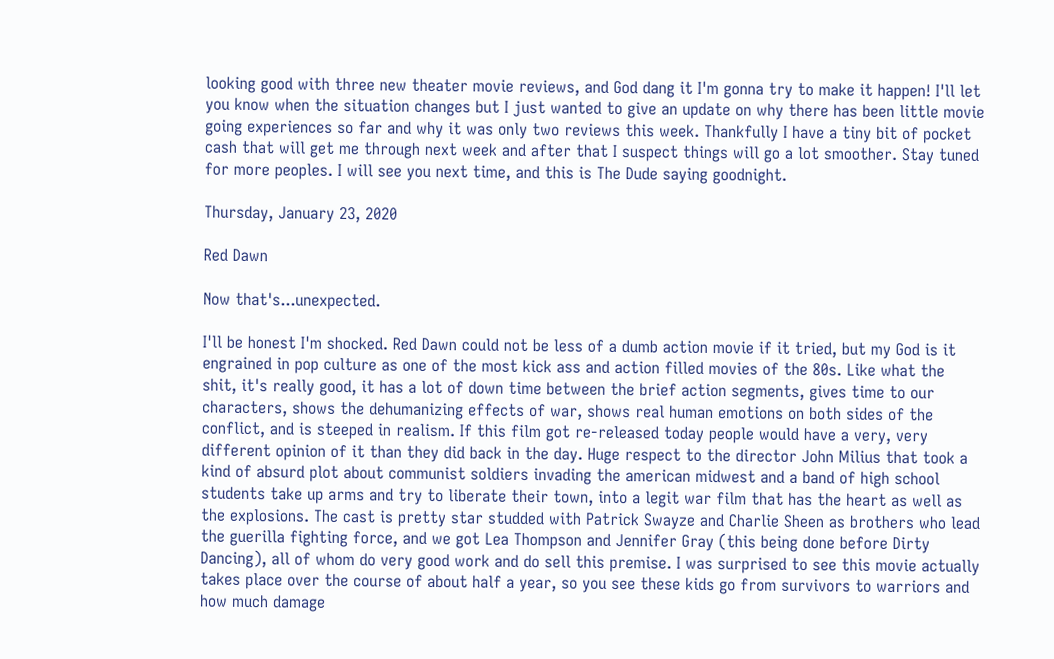looking good with three new theater movie reviews, and God dang it I'm gonna try to make it happen! I'll let you know when the situation changes but I just wanted to give an update on why there has been little movie going experiences so far and why it was only two reviews this week. Thankfully I have a tiny bit of pocket cash that will get me through next week and after that I suspect things will go a lot smoother. Stay tuned for more peoples. I will see you next time, and this is The Dude saying goodnight.

Thursday, January 23, 2020

Red Dawn

Now that's...unexpected.

I'll be honest I'm shocked. Red Dawn could not be less of a dumb action movie if it tried, but my God is it engrained in pop culture as one of the most kick ass and action filled movies of the 80s. Like what the shit, it's really good, it has a lot of down time between the brief action segments, gives time to our characters, shows the dehumanizing effects of war, shows real human emotions on both sides of the conflict, and is steeped in realism. If this film got re-released today people would have a very, very different opinion of it than they did back in the day. Huge respect to the director John Milius that took a kind of absurd plot about communist soldiers invading the american midwest and a band of high school students take up arms and try to liberate their town, into a legit war film that has the heart as well as the explosions. The cast is pretty star studded with Patrick Swayze and Charlie Sheen as brothers who lead the guerilla fighting force, and we got Lea Thompson and Jennifer Gray (this being done before Dirty Dancing), all of whom do very good work and do sell this premise. I was surprised to see this movie actually takes place over the course of about half a year, so you see these kids go from survivors to warriors and how much damage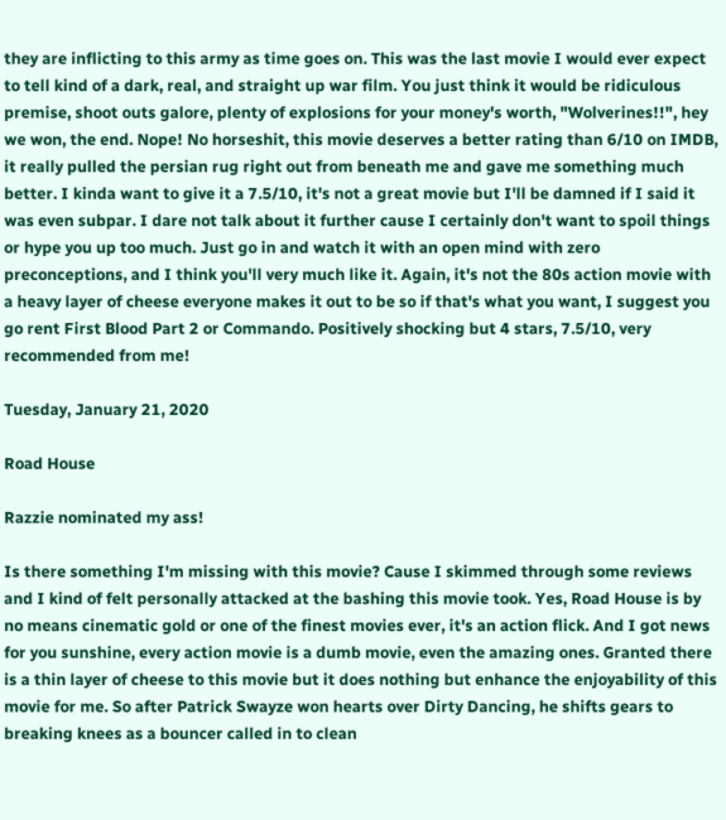they are inflicting to this army as time goes on. This was the last movie I would ever expect to tell kind of a dark, real, and straight up war film. You just think it would be ridiculous premise, shoot outs galore, plenty of explosions for your money's worth, "Wolverines!!", hey we won, the end. Nope! No horseshit, this movie deserves a better rating than 6/10 on IMDB, it really pulled the persian rug right out from beneath me and gave me something much better. I kinda want to give it a 7.5/10, it's not a great movie but I'll be damned if I said it was even subpar. I dare not talk about it further cause I certainly don't want to spoil things or hype you up too much. Just go in and watch it with an open mind with zero preconceptions, and I think you'll very much like it. Again, it's not the 80s action movie with a heavy layer of cheese everyone makes it out to be so if that's what you want, I suggest you go rent First Blood Part 2 or Commando. Positively shocking but 4 stars, 7.5/10, very recommended from me!

Tuesday, January 21, 2020

Road House

Razzie nominated my ass!

Is there something I'm missing with this movie? Cause I skimmed through some reviews and I kind of felt personally attacked at the bashing this movie took. Yes, Road House is by no means cinematic gold or one of the finest movies ever, it's an action flick. And I got news for you sunshine, every action movie is a dumb movie, even the amazing ones. Granted there is a thin layer of cheese to this movie but it does nothing but enhance the enjoyability of this movie for me. So after Patrick Swayze won hearts over Dirty Dancing, he shifts gears to breaking knees as a bouncer called in to clean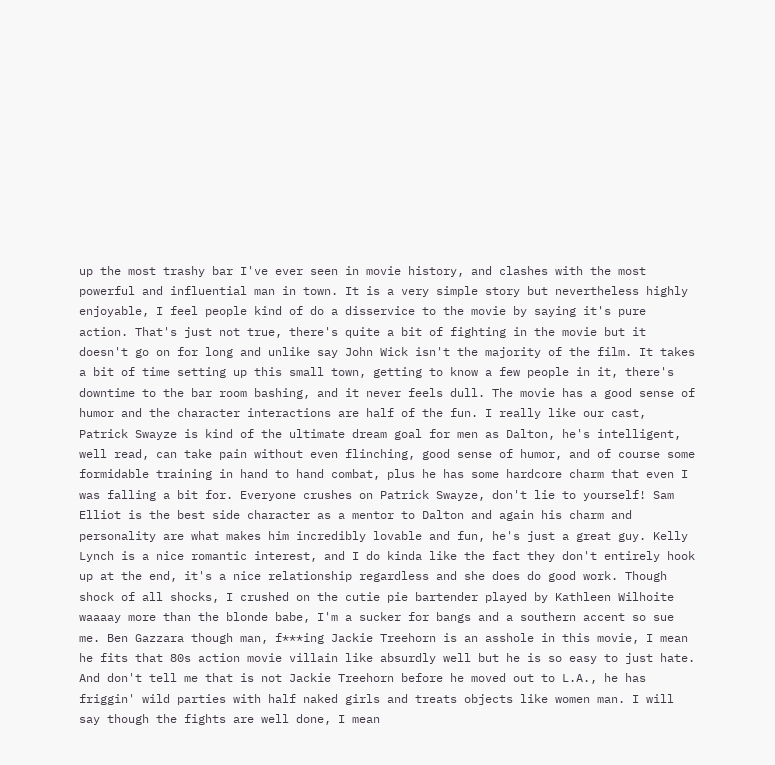up the most trashy bar I've ever seen in movie history, and clashes with the most powerful and influential man in town. It is a very simple story but nevertheless highly enjoyable, I feel people kind of do a disservice to the movie by saying it's pure action. That's just not true, there's quite a bit of fighting in the movie but it doesn't go on for long and unlike say John Wick isn't the majority of the film. It takes a bit of time setting up this small town, getting to know a few people in it, there's downtime to the bar room bashing, and it never feels dull. The movie has a good sense of humor and the character interactions are half of the fun. I really like our cast, Patrick Swayze is kind of the ultimate dream goal for men as Dalton, he's intelligent, well read, can take pain without even flinching, good sense of humor, and of course some formidable training in hand to hand combat, plus he has some hardcore charm that even I was falling a bit for. Everyone crushes on Patrick Swayze, don't lie to yourself! Sam Elliot is the best side character as a mentor to Dalton and again his charm and personality are what makes him incredibly lovable and fun, he's just a great guy. Kelly Lynch is a nice romantic interest, and I do kinda like the fact they don't entirely hook up at the end, it's a nice relationship regardless and she does do good work. Though shock of all shocks, I crushed on the cutie pie bartender played by Kathleen Wilhoite waaaay more than the blonde babe, I'm a sucker for bangs and a southern accent so sue me. Ben Gazzara though man, f***ing Jackie Treehorn is an asshole in this movie, I mean he fits that 80s action movie villain like absurdly well but he is so easy to just hate. And don't tell me that is not Jackie Treehorn before he moved out to L.A., he has friggin' wild parties with half naked girls and treats objects like women man. I will say though the fights are well done, I mean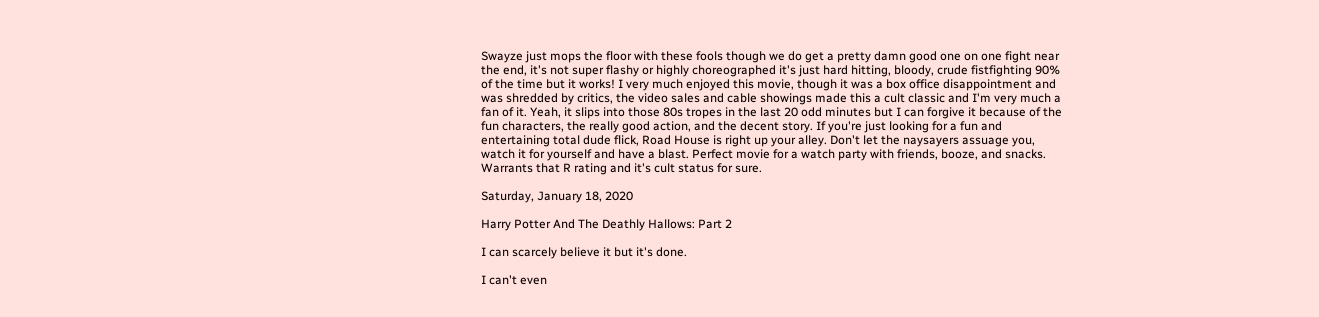Swayze just mops the floor with these fools though we do get a pretty damn good one on one fight near the end, it's not super flashy or highly choreographed it's just hard hitting, bloody, crude fistfighting 90% of the time but it works! I very much enjoyed this movie, though it was a box office disappointment and was shredded by critics, the video sales and cable showings made this a cult classic and I'm very much a fan of it. Yeah, it slips into those 80s tropes in the last 20 odd minutes but I can forgive it because of the fun characters, the really good action, and the decent story. If you're just looking for a fun and entertaining total dude flick, Road House is right up your alley. Don't let the naysayers assuage you, watch it for yourself and have a blast. Perfect movie for a watch party with friends, booze, and snacks. Warrants that R rating and it's cult status for sure.

Saturday, January 18, 2020

Harry Potter And The Deathly Hallows: Part 2

I can scarcely believe it but it's done.

I can't even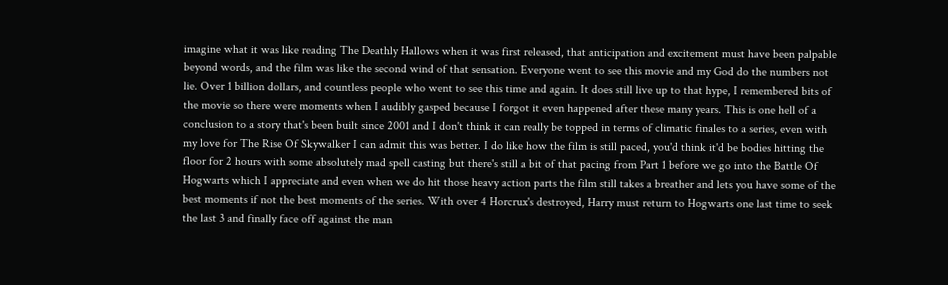imagine what it was like reading The Deathly Hallows when it was first released, that anticipation and excitement must have been palpable beyond words, and the film was like the second wind of that sensation. Everyone went to see this movie and my God do the numbers not lie. Over 1 billion dollars, and countless people who went to see this time and again. It does still live up to that hype, I remembered bits of the movie so there were moments when I audibly gasped because I forgot it even happened after these many years. This is one hell of a conclusion to a story that's been built since 2001 and I don't think it can really be topped in terms of climatic finales to a series, even with my love for The Rise Of Skywalker I can admit this was better. I do like how the film is still paced, you'd think it'd be bodies hitting the floor for 2 hours with some absolutely mad spell casting but there's still a bit of that pacing from Part 1 before we go into the Battle Of Hogwarts which I appreciate and even when we do hit those heavy action parts the film still takes a breather and lets you have some of the best moments if not the best moments of the series. With over 4 Horcrux's destroyed, Harry must return to Hogwarts one last time to seek the last 3 and finally face off against the man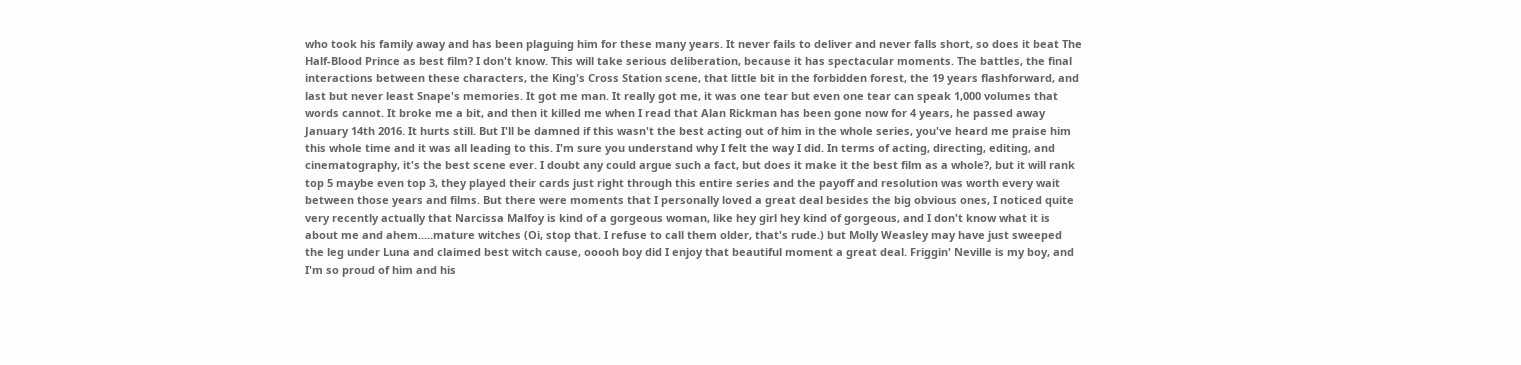who took his family away and has been plaguing him for these many years. It never fails to deliver and never falls short, so does it beat The Half-Blood Prince as best film? I don't know. This will take serious deliberation, because it has spectacular moments. The battles, the final interactions between these characters, the King's Cross Station scene, that little bit in the forbidden forest, the 19 years flashforward, and last but never least Snape's memories. It got me man. It really got me, it was one tear but even one tear can speak 1,000 volumes that words cannot. It broke me a bit, and then it killed me when I read that Alan Rickman has been gone now for 4 years, he passed away January 14th 2016. It hurts still. But I'll be damned if this wasn't the best acting out of him in the whole series, you've heard me praise him this whole time and it was all leading to this. I'm sure you understand why I felt the way I did. In terms of acting, directing, editing, and cinematography, it's the best scene ever. I doubt any could argue such a fact, but does it make it the best film as a whole?, but it will rank top 5 maybe even top 3, they played their cards just right through this entire series and the payoff and resolution was worth every wait between those years and films. But there were moments that I personally loved a great deal besides the big obvious ones, I noticed quite very recently actually that Narcissa Malfoy is kind of a gorgeous woman, like hey girl hey kind of gorgeous, and I don't know what it is about me and ahem.....mature witches (Oi, stop that. I refuse to call them older, that's rude.) but Molly Weasley may have just sweeped the leg under Luna and claimed best witch cause, ooooh boy did I enjoy that beautiful moment a great deal. Friggin' Neville is my boy, and I'm so proud of him and his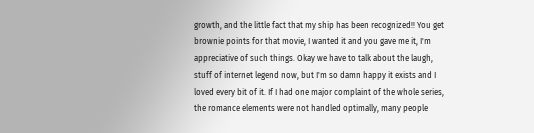growth, and the little fact that my ship has been recognized!! You get brownie points for that movie, I wanted it and you gave me it, I'm appreciative of such things. Okay we have to talk about the laugh, stuff of internet legend now, but I'm so damn happy it exists and I loved every bit of it. If I had one major complaint of the whole series, the romance elements were not handled optimally, many people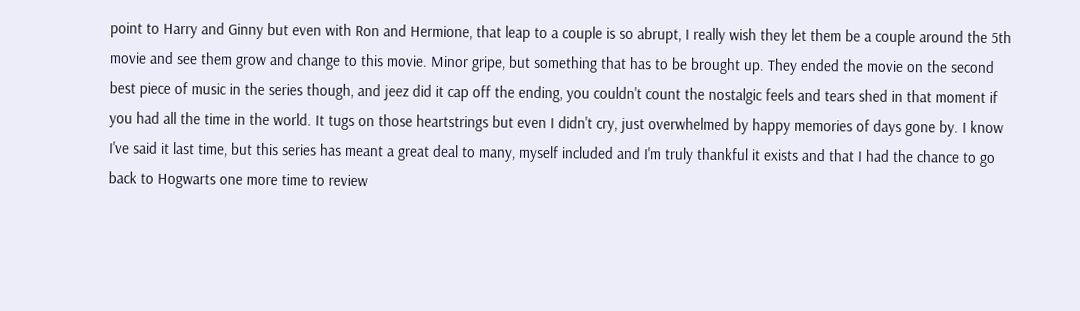point to Harry and Ginny but even with Ron and Hermione, that leap to a couple is so abrupt, I really wish they let them be a couple around the 5th movie and see them grow and change to this movie. Minor gripe, but something that has to be brought up. They ended the movie on the second best piece of music in the series though, and jeez did it cap off the ending, you couldn't count the nostalgic feels and tears shed in that moment if you had all the time in the world. It tugs on those heartstrings but even I didn't cry, just overwhelmed by happy memories of days gone by. I know I've said it last time, but this series has meant a great deal to many, myself included and I'm truly thankful it exists and that I had the chance to go back to Hogwarts one more time to review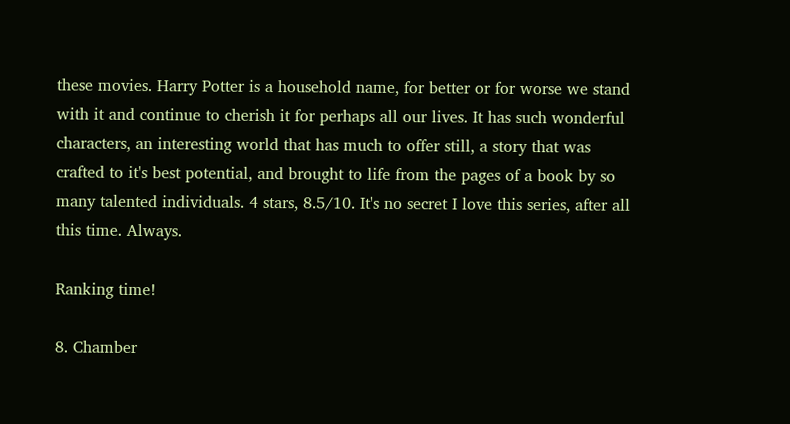these movies. Harry Potter is a household name, for better or for worse we stand with it and continue to cherish it for perhaps all our lives. It has such wonderful characters, an interesting world that has much to offer still, a story that was crafted to it's best potential, and brought to life from the pages of a book by so many talented individuals. 4 stars, 8.5/10. It's no secret I love this series, after all this time. Always.

Ranking time!

8. Chamber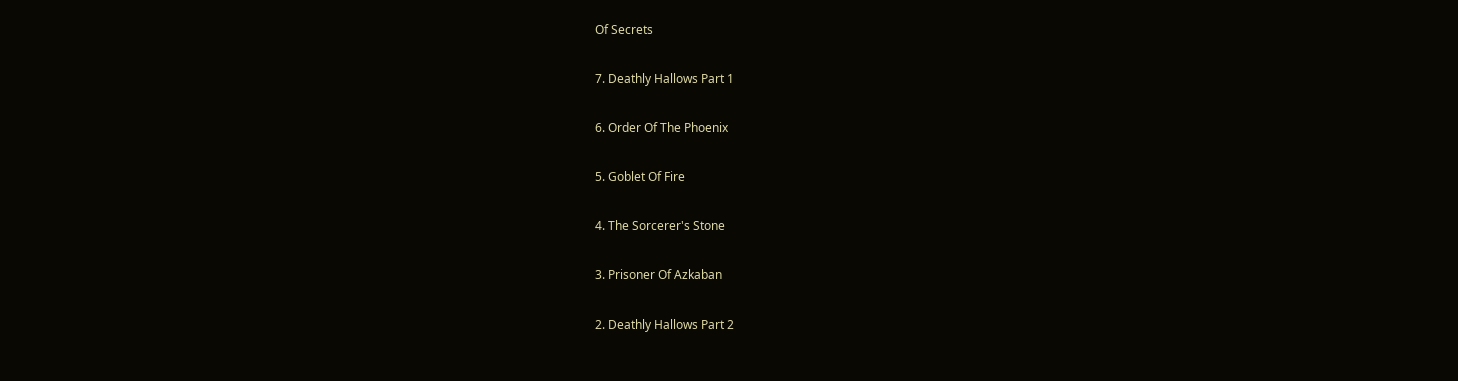Of Secrets

7. Deathly Hallows Part 1

6. Order Of The Phoenix

5. Goblet Of Fire

4. The Sorcerer's Stone

3. Prisoner Of Azkaban

2. Deathly Hallows Part 2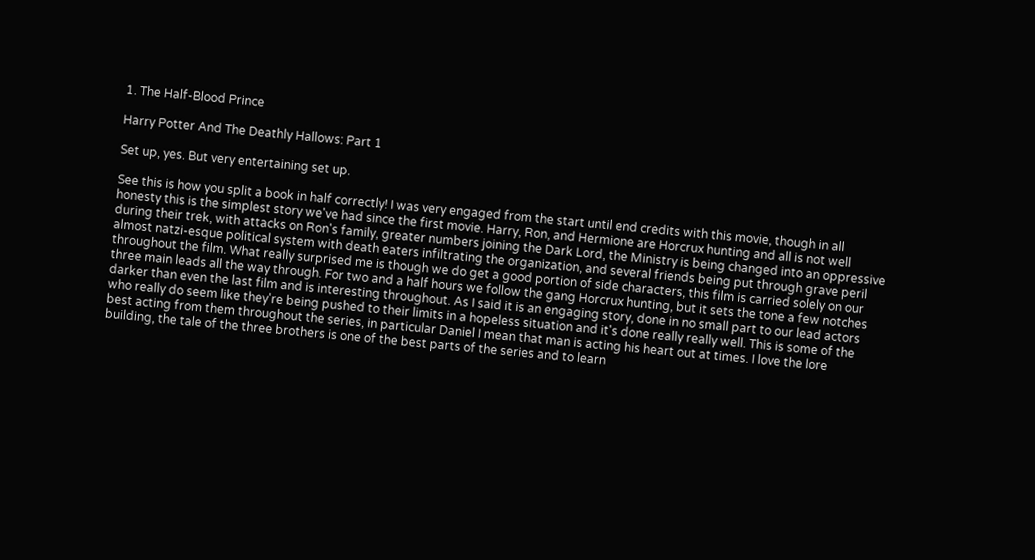1. The Half-Blood Prince

Harry Potter And The Deathly Hallows: Part 1

Set up, yes. But very entertaining set up.

See this is how you split a book in half correctly! I was very engaged from the start until end credits with this movie, though in all honesty this is the simplest story we've had since the first movie. Harry, Ron, and Hermione are Horcrux hunting and all is not well during their trek, with attacks on Ron's family, greater numbers joining the Dark Lord, the Ministry is being changed into an oppressive almost natzi-esque political system with death eaters infiltrating the organization, and several friends being put through grave peril throughout the film. What really surprised me is though we do get a good portion of side characters, this film is carried solely on our three main leads all the way through. For two and a half hours we follow the gang Horcrux hunting, but it sets the tone a few notches darker than even the last film and is interesting throughout. As I said it is an engaging story, done in no small part to our lead actors who really do seem like they're being pushed to their limits in a hopeless situation and it's done really really well. This is some of the best acting from them throughout the series, in particular Daniel I mean that man is acting his heart out at times. I love the lore building, the tale of the three brothers is one of the best parts of the series and to learn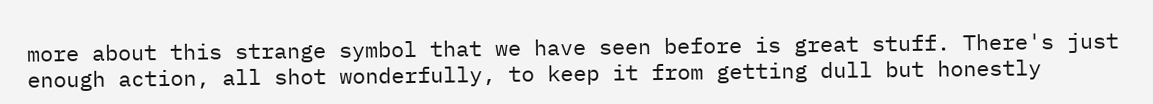more about this strange symbol that we have seen before is great stuff. There's just enough action, all shot wonderfully, to keep it from getting dull but honestly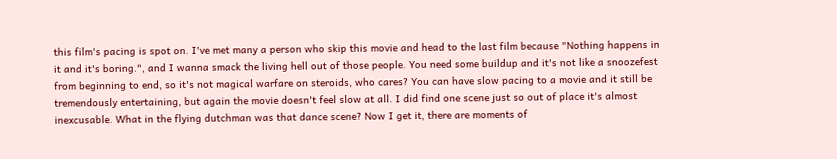this film's pacing is spot on. I've met many a person who skip this movie and head to the last film because "Nothing happens in it and it's boring.", and I wanna smack the living hell out of those people. You need some buildup and it's not like a snoozefest from beginning to end, so it's not magical warfare on steroids, who cares? You can have slow pacing to a movie and it still be tremendously entertaining, but again the movie doesn't feel slow at all. I did find one scene just so out of place it's almost inexcusable. What in the flying dutchman was that dance scene? Now I get it, there are moments of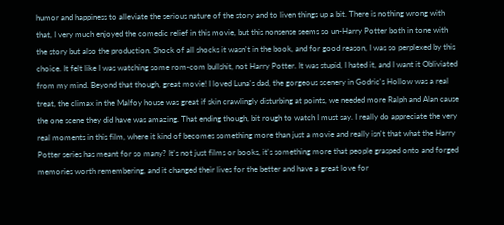humor and happiness to alleviate the serious nature of the story and to liven things up a bit. There is nothing wrong with that, I very much enjoyed the comedic relief in this movie, but this nonsense seems so un-Harry Potter both in tone with the story but also the production. Shock of all shocks it wasn't in the book, and for good reason, I was so perplexed by this choice. It felt like I was watching some rom-com bullshit, not Harry Potter. It was stupid, I hated it, and I want it Obliviated from my mind. Beyond that though, great movie! I loved Luna's dad, the gorgeous scenery in Godric's Hollow was a real treat, the climax in the Malfoy house was great if skin crawlingly disturbing at points, we needed more Ralph and Alan cause the one scene they did have was amazing. That ending though, bit rough to watch I must say. I really do appreciate the very real moments in this film, where it kind of becomes something more than just a movie and really isn't that what the Harry Potter series has meant for so many? It's not just films or books, it's something more that people grasped onto and forged memories worth remembering, and it changed their lives for the better and have a great love for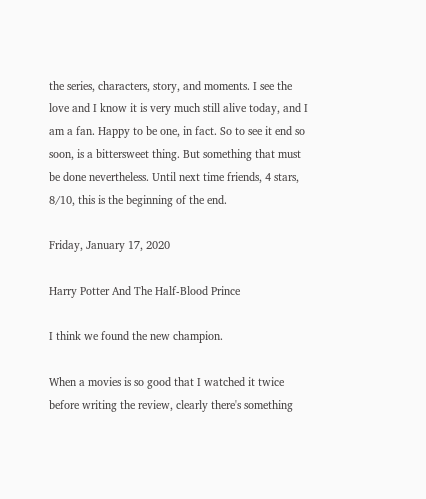the series, characters, story, and moments. I see the love and I know it is very much still alive today, and I am a fan. Happy to be one, in fact. So to see it end so soon, is a bittersweet thing. But something that must be done nevertheless. Until next time friends, 4 stars, 8/10, this is the beginning of the end.

Friday, January 17, 2020

Harry Potter And The Half-Blood Prince

I think we found the new champion.

When a movies is so good that I watched it twice before writing the review, clearly there's something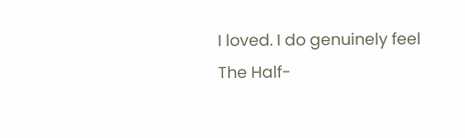I loved. I do genuinely feel The Half-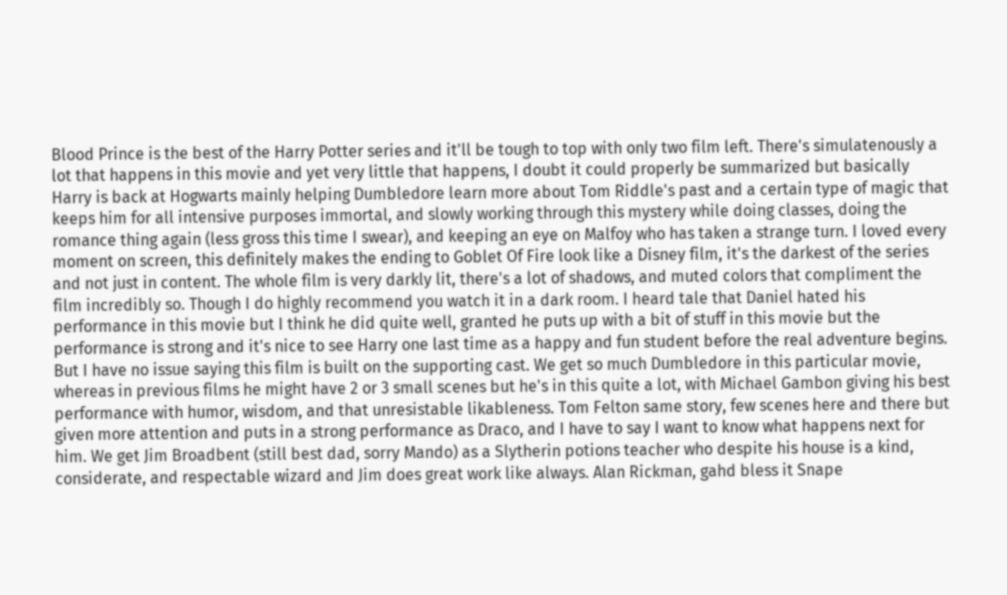Blood Prince is the best of the Harry Potter series and it'll be tough to top with only two film left. There's simulatenously a lot that happens in this movie and yet very little that happens, I doubt it could properly be summarized but basically Harry is back at Hogwarts mainly helping Dumbledore learn more about Tom Riddle's past and a certain type of magic that keeps him for all intensive purposes immortal, and slowly working through this mystery while doing classes, doing the romance thing again (less gross this time I swear), and keeping an eye on Malfoy who has taken a strange turn. I loved every moment on screen, this definitely makes the ending to Goblet Of Fire look like a Disney film, it's the darkest of the series and not just in content. The whole film is very darkly lit, there's a lot of shadows, and muted colors that compliment the film incredibly so. Though I do highly recommend you watch it in a dark room. I heard tale that Daniel hated his performance in this movie but I think he did quite well, granted he puts up with a bit of stuff in this movie but the performance is strong and it's nice to see Harry one last time as a happy and fun student before the real adventure begins. But I have no issue saying this film is built on the supporting cast. We get so much Dumbledore in this particular movie, whereas in previous films he might have 2 or 3 small scenes but he's in this quite a lot, with Michael Gambon giving his best performance with humor, wisdom, and that unresistable likableness. Tom Felton same story, few scenes here and there but given more attention and puts in a strong performance as Draco, and I have to say I want to know what happens next for him. We get Jim Broadbent (still best dad, sorry Mando) as a Slytherin potions teacher who despite his house is a kind, considerate, and respectable wizard and Jim does great work like always. Alan Rickman, gahd bless it Snape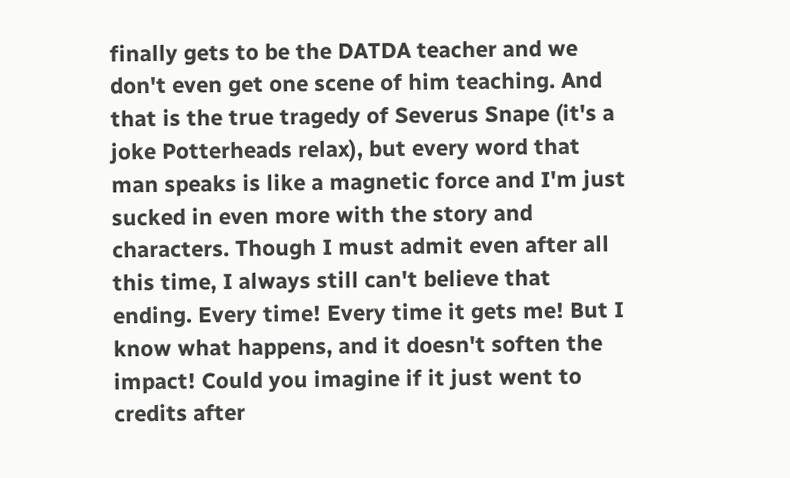finally gets to be the DATDA teacher and we don't even get one scene of him teaching. And that is the true tragedy of Severus Snape (it's a joke Potterheads relax), but every word that man speaks is like a magnetic force and I'm just sucked in even more with the story and characters. Though I must admit even after all this time, I always still can't believe that ending. Every time! Every time it gets me! But I know what happens, and it doesn't soften the impact! Could you imagine if it just went to credits after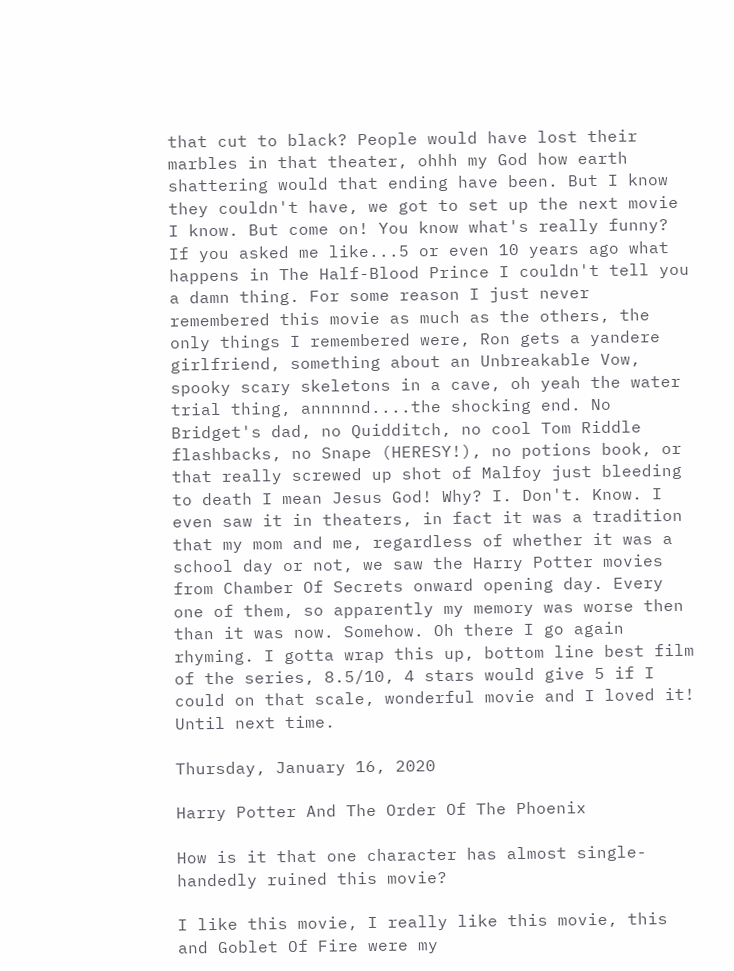that cut to black? People would have lost their marbles in that theater, ohhh my God how earth shattering would that ending have been. But I know they couldn't have, we got to set up the next movie I know. But come on! You know what's really funny? If you asked me like...5 or even 10 years ago what happens in The Half-Blood Prince I couldn't tell you a damn thing. For some reason I just never remembered this movie as much as the others, the only things I remembered were, Ron gets a yandere girlfriend, something about an Unbreakable Vow, spooky scary skeletons in a cave, oh yeah the water trial thing, annnnnd....the shocking end. No Bridget's dad, no Quidditch, no cool Tom Riddle flashbacks, no Snape (HERESY!), no potions book, or that really screwed up shot of Malfoy just bleeding to death I mean Jesus God! Why? I. Don't. Know. I even saw it in theaters, in fact it was a tradition that my mom and me, regardless of whether it was a school day or not, we saw the Harry Potter movies from Chamber Of Secrets onward opening day. Every one of them, so apparently my memory was worse then than it was now. Somehow. Oh there I go again rhyming. I gotta wrap this up, bottom line best film of the series, 8.5/10, 4 stars would give 5 if I could on that scale, wonderful movie and I loved it! Until next time.

Thursday, January 16, 2020

Harry Potter And The Order Of The Phoenix

How is it that one character has almost single-handedly ruined this movie?

I like this movie, I really like this movie, this and Goblet Of Fire were my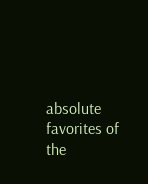absolute favorites of the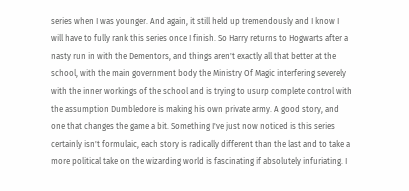series when I was younger. And again, it still held up tremendously and I know I will have to fully rank this series once I finish. So Harry returns to Hogwarts after a nasty run in with the Dementors, and things aren't exactly all that better at the school, with the main government body the Ministry Of Magic interfering severely with the inner workings of the school and is trying to usurp complete control with the assumption Dumbledore is making his own private army. A good story, and one that changes the game a bit. Something I've just now noticed is this series certainly isn't formulaic, each story is radically different than the last and to take a more political take on the wizarding world is fascinating if absolutely infuriating. I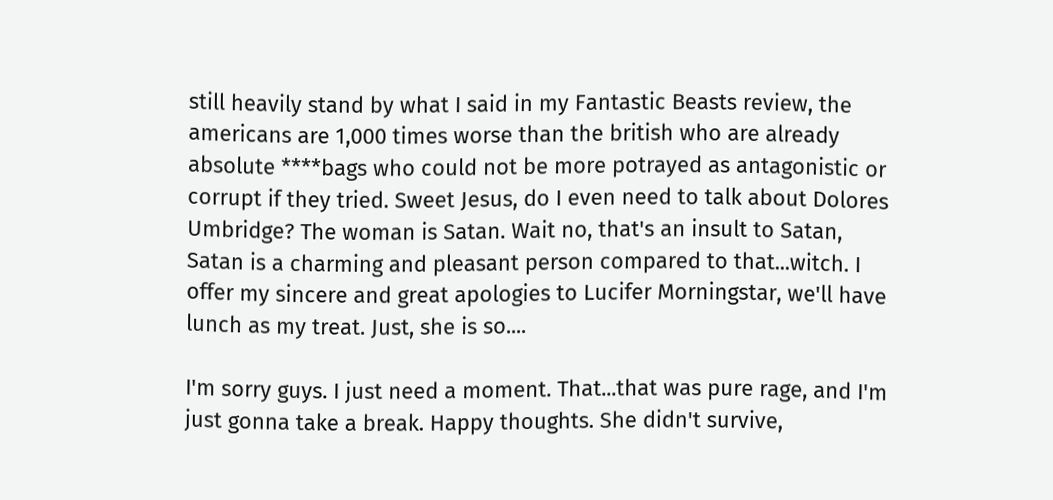still heavily stand by what I said in my Fantastic Beasts review, the americans are 1,000 times worse than the british who are already absolute ****bags who could not be more potrayed as antagonistic or corrupt if they tried. Sweet Jesus, do I even need to talk about Dolores Umbridge? The woman is Satan. Wait no, that's an insult to Satan, Satan is a charming and pleasant person compared to that...witch. I offer my sincere and great apologies to Lucifer Morningstar, we'll have lunch as my treat. Just, she is so....

I'm sorry guys. I just need a moment. That...that was pure rage, and I'm just gonna take a break. Happy thoughts. She didn't survive,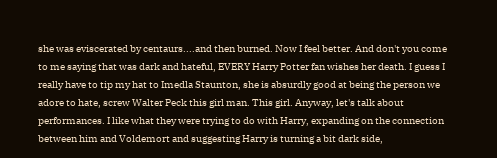she was eviscerated by centaurs....and then burned. Now I feel better. And don't you come to me saying that was dark and hateful, EVERY Harry Potter fan wishes her death. I guess I really have to tip my hat to Imedla Staunton, she is absurdly good at being the person we adore to hate, screw Walter Peck this girl man. This girl. Anyway, let's talk about performances. I like what they were trying to do with Harry, expanding on the connection between him and Voldemort and suggesting Harry is turning a bit dark side,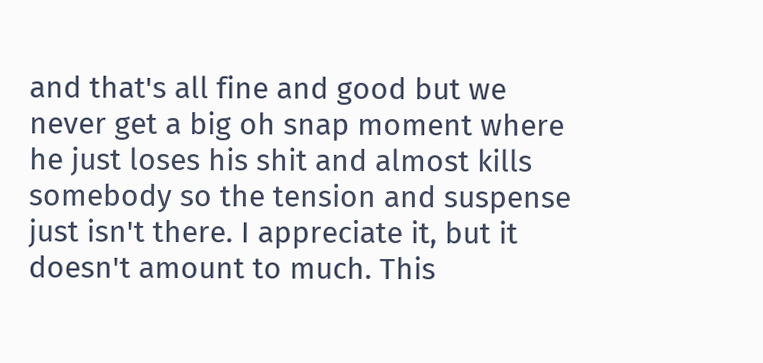and that's all fine and good but we never get a big oh snap moment where he just loses his shit and almost kills somebody so the tension and suspense just isn't there. I appreciate it, but it doesn't amount to much. This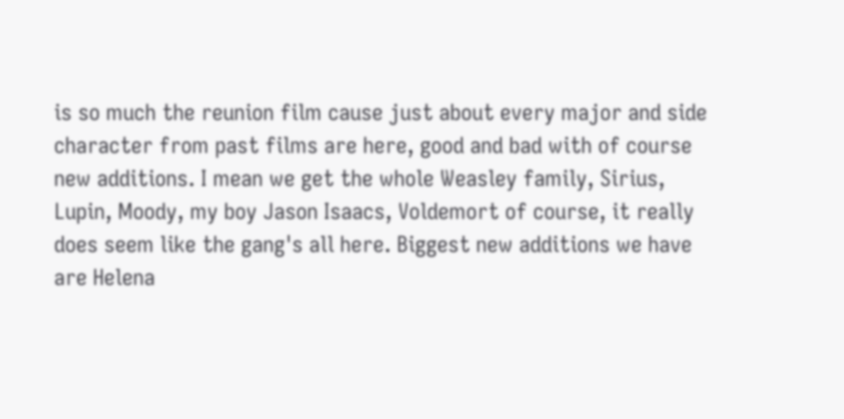is so much the reunion film cause just about every major and side character from past films are here, good and bad with of course new additions. I mean we get the whole Weasley family, Sirius, Lupin, Moody, my boy Jason Isaacs, Voldemort of course, it really does seem like the gang's all here. Biggest new additions we have are Helena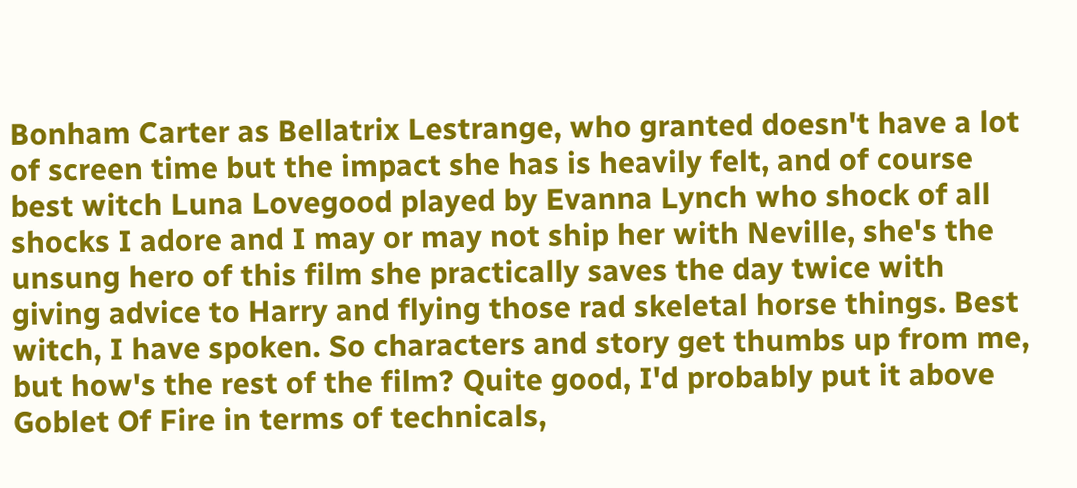Bonham Carter as Bellatrix Lestrange, who granted doesn't have a lot of screen time but the impact she has is heavily felt, and of course best witch Luna Lovegood played by Evanna Lynch who shock of all shocks I adore and I may or may not ship her with Neville, she's the unsung hero of this film she practically saves the day twice with giving advice to Harry and flying those rad skeletal horse things. Best witch, I have spoken. So characters and story get thumbs up from me, but how's the rest of the film? Quite good, I'd probably put it above Goblet Of Fire in terms of technicals,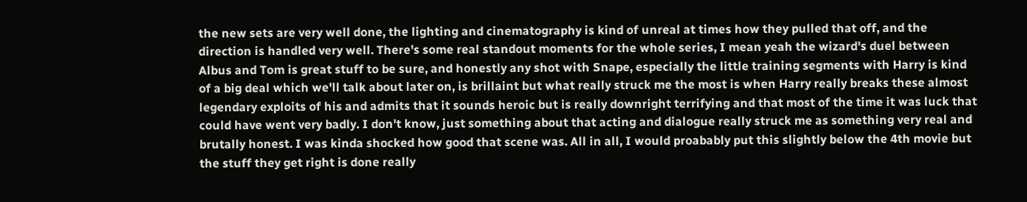the new sets are very well done, the lighting and cinematography is kind of unreal at times how they pulled that off, and the direction is handled very well. There's some real standout moments for the whole series, I mean yeah the wizard's duel between Albus and Tom is great stuff to be sure, and honestly any shot with Snape, especially the little training segments with Harry is kind of a big deal which we'll talk about later on, is brillaint but what really struck me the most is when Harry really breaks these almost legendary exploits of his and admits that it sounds heroic but is really downright terrifying and that most of the time it was luck that could have went very badly. I don't know, just something about that acting and dialogue really struck me as something very real and brutally honest. I was kinda shocked how good that scene was. All in all, I would proabably put this slightly below the 4th movie but the stuff they get right is done really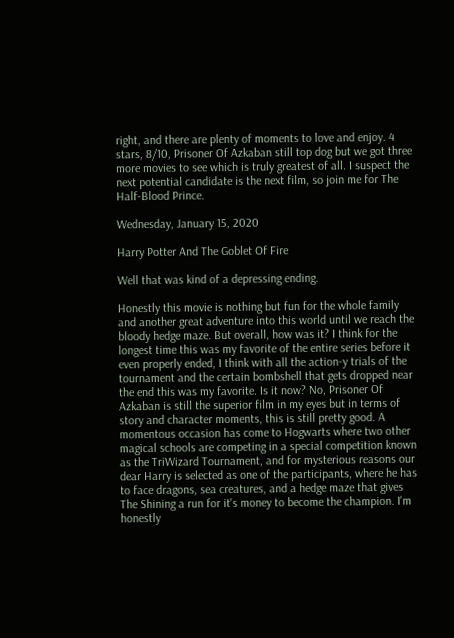right, and there are plenty of moments to love and enjoy. 4 stars, 8/10, Prisoner Of Azkaban still top dog but we got three more movies to see which is truly greatest of all. I suspect the next potential candidate is the next film, so join me for The Half-Blood Prince.

Wednesday, January 15, 2020

Harry Potter And The Goblet Of Fire

Well that was kind of a depressing ending.

Honestly this movie is nothing but fun for the whole family and another great adventure into this world until we reach the bloody hedge maze. But overall, how was it? I think for the longest time this was my favorite of the entire series before it even properly ended, I think with all the action-y trials of the tournament and the certain bombshell that gets dropped near the end this was my favorite. Is it now? No, Prisoner Of Azkaban is still the superior film in my eyes but in terms of story and character moments, this is still pretty good. A momentous occasion has come to Hogwarts where two other magical schools are competing in a special competition known as the TriWizard Tournament, and for mysterious reasons our dear Harry is selected as one of the participants, where he has to face dragons, sea creatures, and a hedge maze that gives The Shining a run for it's money to become the champion. I'm honestly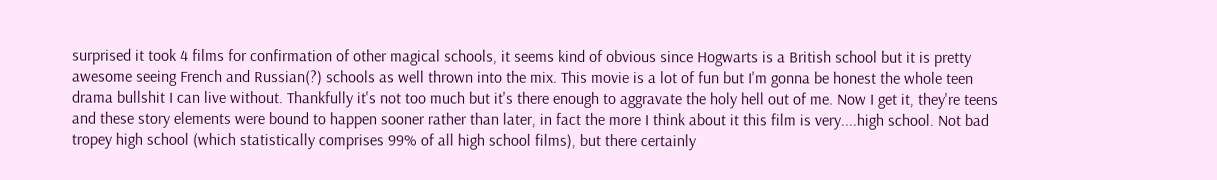surprised it took 4 films for confirmation of other magical schools, it seems kind of obvious since Hogwarts is a British school but it is pretty awesome seeing French and Russian(?) schools as well thrown into the mix. This movie is a lot of fun but I'm gonna be honest the whole teen drama bullshit I can live without. Thankfully it's not too much but it's there enough to aggravate the holy hell out of me. Now I get it, they're teens and these story elements were bound to happen sooner rather than later, in fact the more I think about it this film is very....high school. Not bad tropey high school (which statistically comprises 99% of all high school films), but there certainly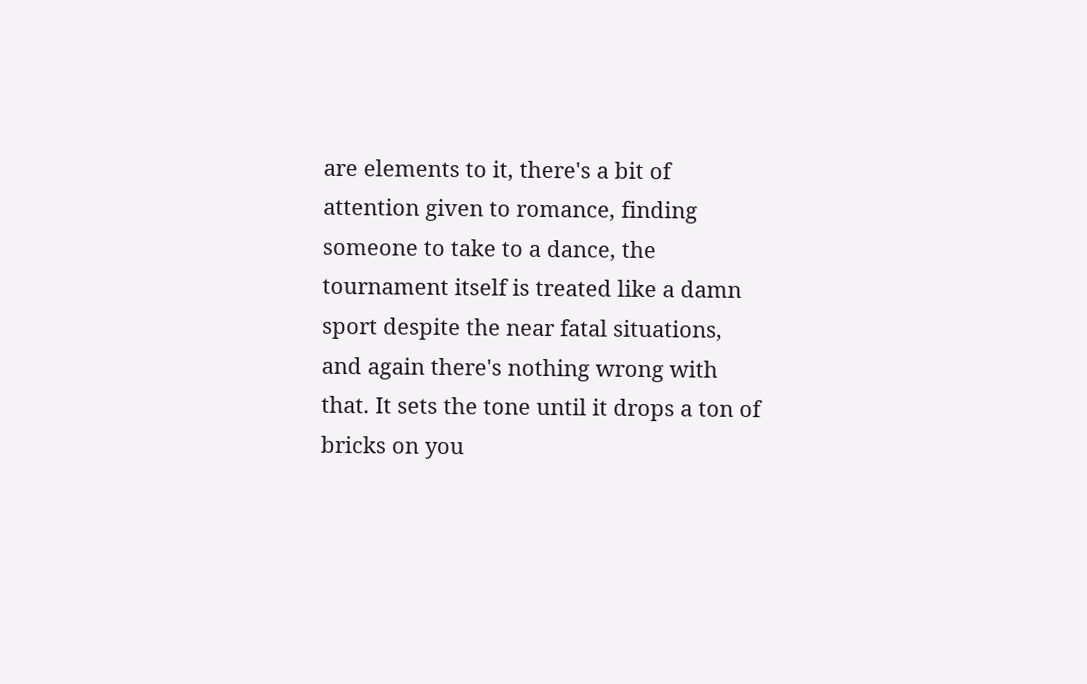are elements to it, there's a bit of attention given to romance, finding someone to take to a dance, the tournament itself is treated like a damn sport despite the near fatal situations, and again there's nothing wrong with that. It sets the tone until it drops a ton of bricks on you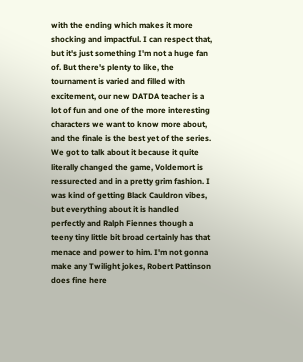with the ending which makes it more shocking and impactful. I can respect that, but it's just something I'm not a huge fan of. But there's plenty to like, the tournament is varied and filled with excitement, our new DATDA teacher is a lot of fun and one of the more interesting characters we want to know more about, and the finale is the best yet of the series. We got to talk about it because it quite literally changed the game, Voldemort is ressurected and in a pretty grim fashion. I was kind of getting Black Cauldron vibes, but everything about it is handled perfectly and Ralph Fiennes though a teeny tiny little bit broad certainly has that menace and power to him. I'm not gonna make any Twilight jokes, Robert Pattinson does fine here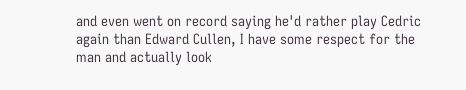and even went on record saying he'd rather play Cedric again than Edward Cullen, I have some respect for the man and actually look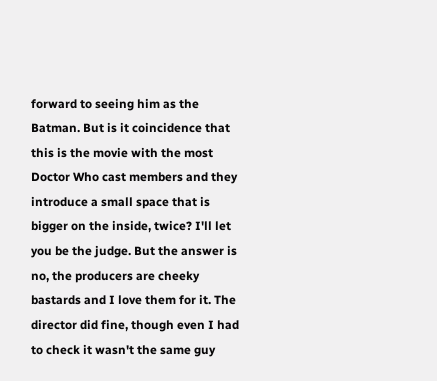forward to seeing him as the Batman. But is it coincidence that this is the movie with the most Doctor Who cast members and they introduce a small space that is bigger on the inside, twice? I'll let you be the judge. But the answer is no, the producers are cheeky bastards and I love them for it. The director did fine, though even I had to check it wasn't the same guy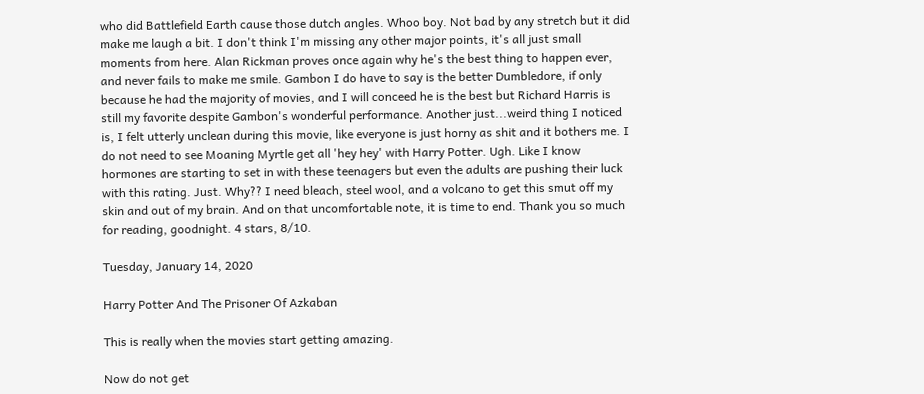who did Battlefield Earth cause those dutch angles. Whoo boy. Not bad by any stretch but it did make me laugh a bit. I don't think I'm missing any other major points, it's all just small moments from here. Alan Rickman proves once again why he's the best thing to happen ever, and never fails to make me smile. Gambon I do have to say is the better Dumbledore, if only because he had the majority of movies, and I will conceed he is the best but Richard Harris is still my favorite despite Gambon's wonderful performance. Another just...weird thing I noticed is, I felt utterly unclean during this movie, like everyone is just horny as shit and it bothers me. I do not need to see Moaning Myrtle get all 'hey hey' with Harry Potter. Ugh. Like I know hormones are starting to set in with these teenagers but even the adults are pushing their luck with this rating. Just. Why?? I need bleach, steel wool, and a volcano to get this smut off my skin and out of my brain. And on that uncomfortable note, it is time to end. Thank you so much for reading, goodnight. 4 stars, 8/10.

Tuesday, January 14, 2020

Harry Potter And The Prisoner Of Azkaban

This is really when the movies start getting amazing.

Now do not get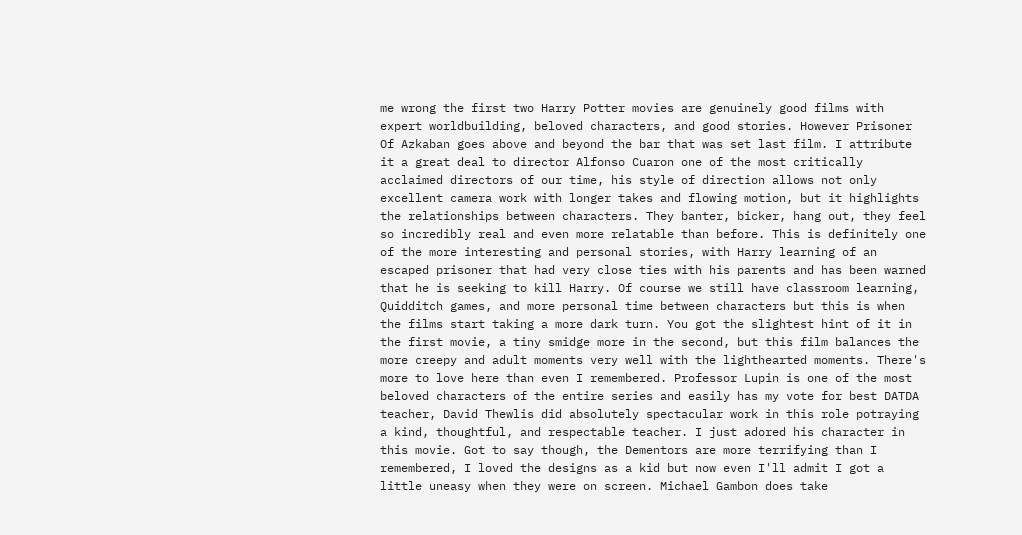me wrong the first two Harry Potter movies are genuinely good films with expert worldbuilding, beloved characters, and good stories. However Prisoner Of Azkaban goes above and beyond the bar that was set last film. I attribute it a great deal to director Alfonso Cuaron one of the most critically acclaimed directors of our time, his style of direction allows not only excellent camera work with longer takes and flowing motion, but it highlights the relationships between characters. They banter, bicker, hang out, they feel so incredibly real and even more relatable than before. This is definitely one of the more interesting and personal stories, with Harry learning of an escaped prisoner that had very close ties with his parents and has been warned that he is seeking to kill Harry. Of course we still have classroom learning, Quidditch games, and more personal time between characters but this is when the films start taking a more dark turn. You got the slightest hint of it in the first movie, a tiny smidge more in the second, but this film balances the more creepy and adult moments very well with the lighthearted moments. There's more to love here than even I remembered. Professor Lupin is one of the most beloved characters of the entire series and easily has my vote for best DATDA teacher, David Thewlis did absolutely spectacular work in this role potraying a kind, thoughtful, and respectable teacher. I just adored his character in this movie. Got to say though, the Dementors are more terrifying than I remembered, I loved the designs as a kid but now even I'll admit I got a little uneasy when they were on screen. Michael Gambon does take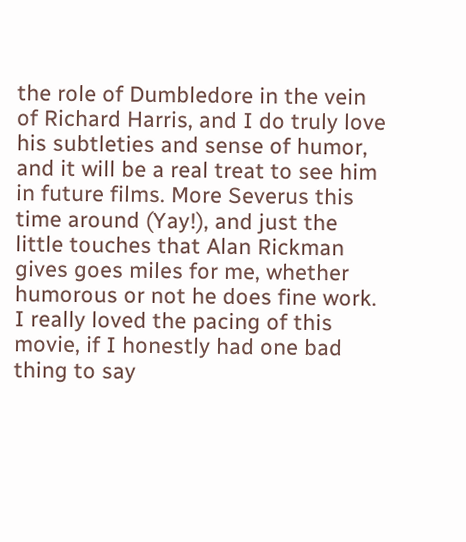the role of Dumbledore in the vein of Richard Harris, and I do truly love his subtleties and sense of humor, and it will be a real treat to see him in future films. More Severus this time around (Yay!), and just the little touches that Alan Rickman gives goes miles for me, whether humorous or not he does fine work. I really loved the pacing of this movie, if I honestly had one bad thing to say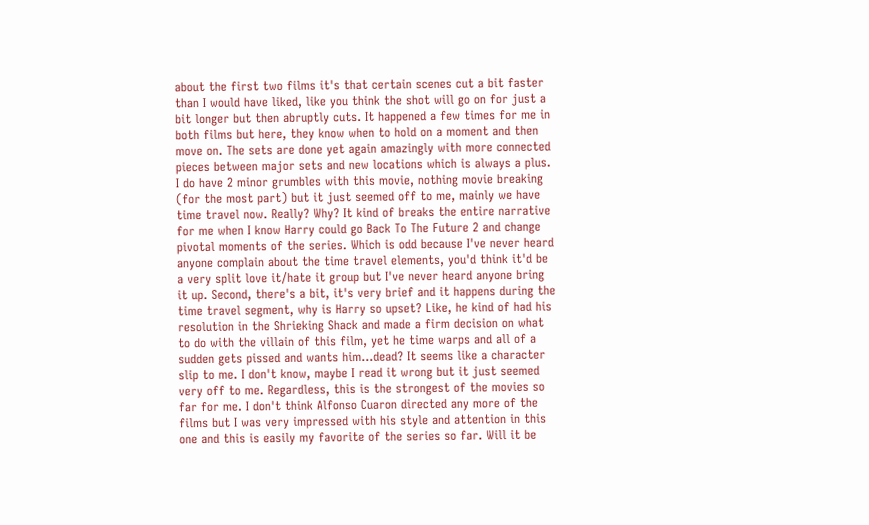about the first two films it's that certain scenes cut a bit faster than I would have liked, like you think the shot will go on for just a bit longer but then abruptly cuts. It happened a few times for me in both films but here, they know when to hold on a moment and then move on. The sets are done yet again amazingly with more connected pieces between major sets and new locations which is always a plus. I do have 2 minor grumbles with this movie, nothing movie breaking (for the most part) but it just seemed off to me, mainly we have time travel now. Really? Why? It kind of breaks the entire narrative for me when I know Harry could go Back To The Future 2 and change pivotal moments of the series. Which is odd because I've never heard anyone complain about the time travel elements, you'd think it'd be a very split love it/hate it group but I've never heard anyone bring it up. Second, there's a bit, it's very brief and it happens during the time travel segment, why is Harry so upset? Like, he kind of had his resolution in the Shrieking Shack and made a firm decision on what to do with the villain of this film, yet he time warps and all of a sudden gets pissed and wants him...dead? It seems like a character slip to me. I don't know, maybe I read it wrong but it just seemed very off to me. Regardless, this is the strongest of the movies so far for me. I don't think Alfonso Cuaron directed any more of the films but I was very impressed with his style and attention in this one and this is easily my favorite of the series so far. Will it be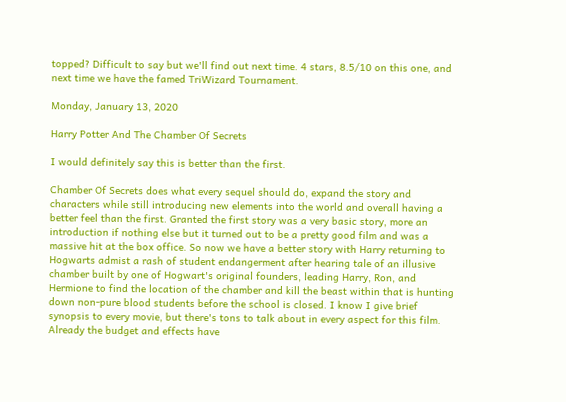topped? Difficult to say but we'll find out next time. 4 stars, 8.5/10 on this one, and next time we have the famed TriWizard Tournament.

Monday, January 13, 2020

Harry Potter And The Chamber Of Secrets

I would definitely say this is better than the first.

Chamber Of Secrets does what every sequel should do, expand the story and characters while still introducing new elements into the world and overall having a better feel than the first. Granted the first story was a very basic story, more an introduction if nothing else but it turned out to be a pretty good film and was a massive hit at the box office. So now we have a better story with Harry returning to Hogwarts admist a rash of student endangerment after hearing tale of an illusive chamber built by one of Hogwart's original founders, leading Harry, Ron, and Hermione to find the location of the chamber and kill the beast within that is hunting down non-pure blood students before the school is closed. I know I give brief synopsis to every movie, but there's tons to talk about in every aspect for this film. Already the budget and effects have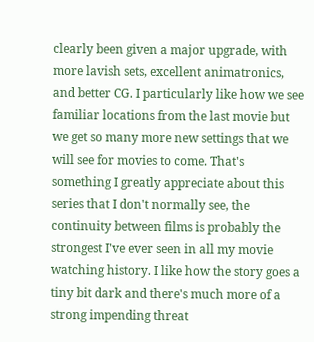clearly been given a major upgrade, with more lavish sets, excellent animatronics, and better CG. I particularly like how we see familiar locations from the last movie but we get so many more new settings that we will see for movies to come. That's something I greatly appreciate about this series that I don't normally see, the continuity between films is probably the strongest I've ever seen in all my movie watching history. I like how the story goes a tiny bit dark and there's much more of a strong impending threat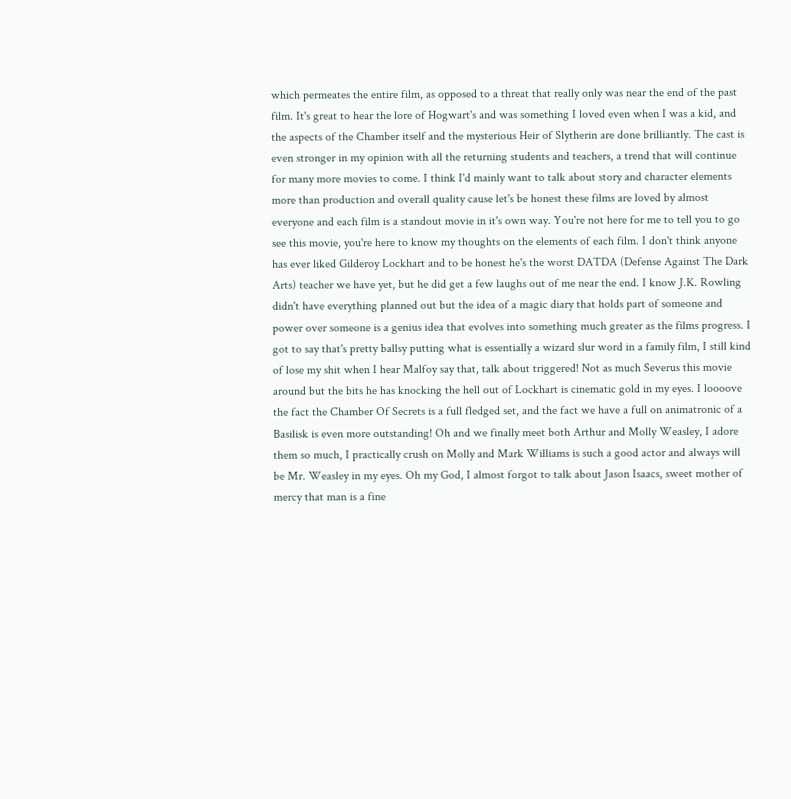which permeates the entire film, as opposed to a threat that really only was near the end of the past film. It's great to hear the lore of Hogwart's and was something I loved even when I was a kid, and the aspects of the Chamber itself and the mysterious Heir of Slytherin are done brilliantly. The cast is even stronger in my opinion with all the returning students and teachers, a trend that will continue for many more movies to come. I think I'd mainly want to talk about story and character elements more than production and overall quality cause let's be honest these films are loved by almost everyone and each film is a standout movie in it's own way. You're not here for me to tell you to go see this movie, you're here to know my thoughts on the elements of each film. I don't think anyone has ever liked Gilderoy Lockhart and to be honest he's the worst DATDA (Defense Against The Dark Arts) teacher we have yet, but he did get a few laughs out of me near the end. I know J.K. Rowling didn't have everything planned out but the idea of a magic diary that holds part of someone and power over someone is a genius idea that evolves into something much greater as the films progress. I got to say that's pretty ballsy putting what is essentially a wizard slur word in a family film, I still kind of lose my shit when I hear Malfoy say that, talk about triggered! Not as much Severus this movie around but the bits he has knocking the hell out of Lockhart is cinematic gold in my eyes. I loooove the fact the Chamber Of Secrets is a full fledged set, and the fact we have a full on animatronic of a Basilisk is even more outstanding! Oh and we finally meet both Arthur and Molly Weasley, I adore them so much, I practically crush on Molly and Mark Williams is such a good actor and always will be Mr. Weasley in my eyes. Oh my God, I almost forgot to talk about Jason Isaacs, sweet mother of mercy that man is a fine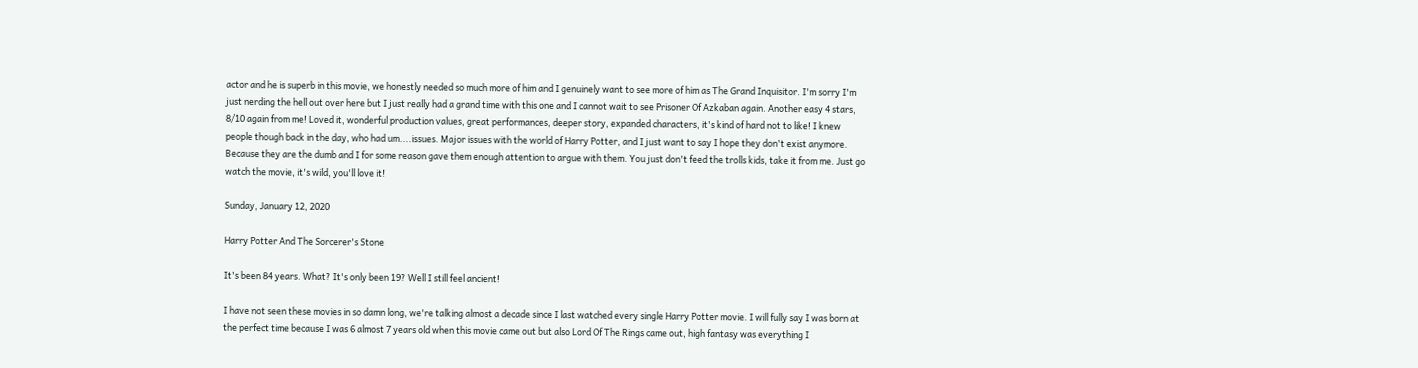actor and he is superb in this movie, we honestly needed so much more of him and I genuinely want to see more of him as The Grand Inquisitor. I'm sorry I'm just nerding the hell out over here but I just really had a grand time with this one and I cannot wait to see Prisoner Of Azkaban again. Another easy 4 stars, 8/10 again from me! Loved it, wonderful production values, great performances, deeper story, expanded characters, it's kind of hard not to like! I knew people though back in the day, who had um....issues. Major issues with the world of Harry Potter, and I just want to say I hope they don't exist anymore. Because they are the dumb and I for some reason gave them enough attention to argue with them. You just don't feed the trolls kids, take it from me. Just go watch the movie, it's wild, you'll love it!

Sunday, January 12, 2020

Harry Potter And The Sorcerer's Stone

It's been 84 years. What? It's only been 19? Well I still feel ancient!

I have not seen these movies in so damn long, we're talking almost a decade since I last watched every single Harry Potter movie. I will fully say I was born at the perfect time because I was 6 almost 7 years old when this movie came out but also Lord Of The Rings came out, high fantasy was everything I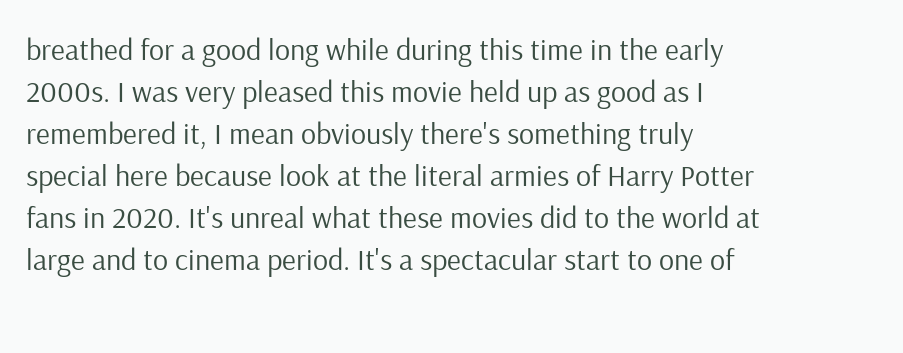breathed for a good long while during this time in the early 2000s. I was very pleased this movie held up as good as I remembered it, I mean obviously there's something truly special here because look at the literal armies of Harry Potter fans in 2020. It's unreal what these movies did to the world at large and to cinema period. It's a spectacular start to one of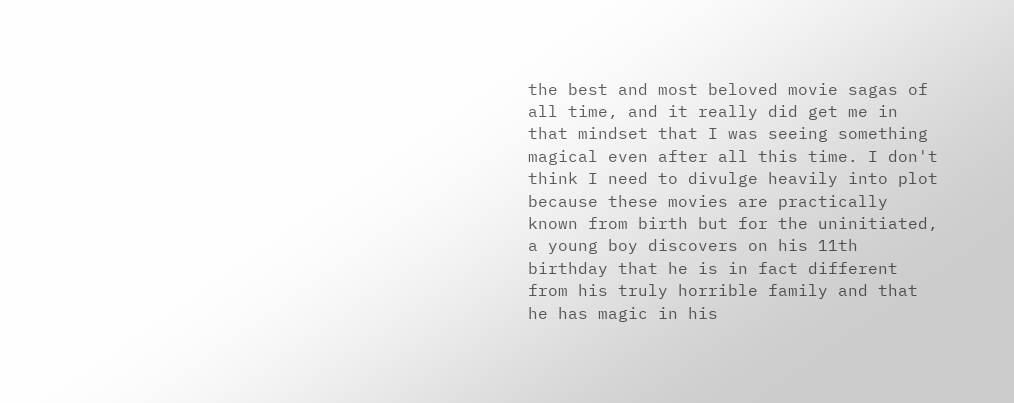the best and most beloved movie sagas of all time, and it really did get me in that mindset that I was seeing something magical even after all this time. I don't think I need to divulge heavily into plot because these movies are practically known from birth but for the uninitiated, a young boy discovers on his 11th birthday that he is in fact different from his truly horrible family and that he has magic in his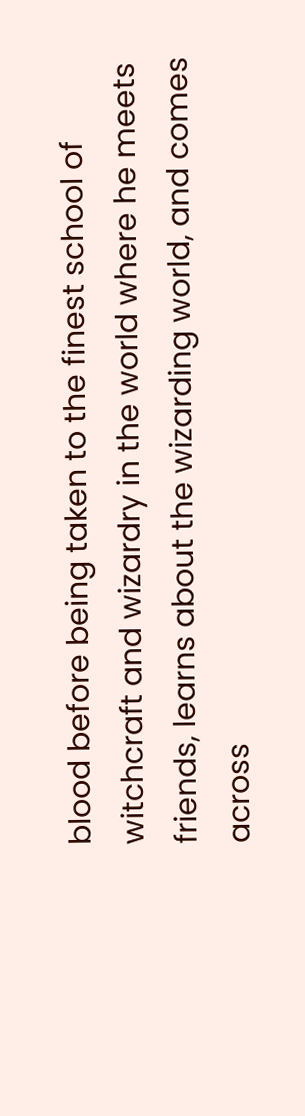blood before being taken to the finest school of witchcraft and wizardry in the world where he meets friends, learns about the wizarding world, and comes across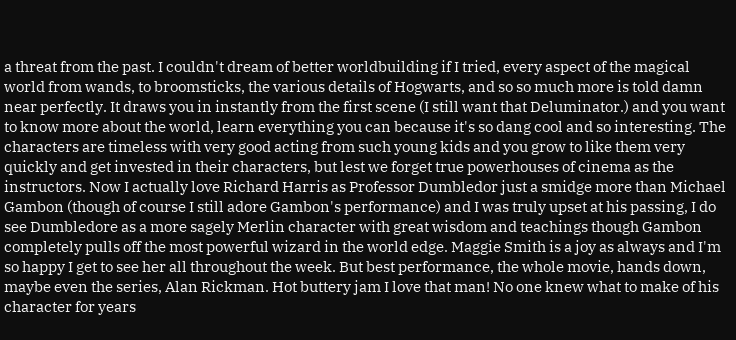a threat from the past. I couldn't dream of better worldbuilding if I tried, every aspect of the magical world from wands, to broomsticks, the various details of Hogwarts, and so so much more is told damn near perfectly. It draws you in instantly from the first scene (I still want that Deluminator.) and you want to know more about the world, learn everything you can because it's so dang cool and so interesting. The characters are timeless with very good acting from such young kids and you grow to like them very quickly and get invested in their characters, but lest we forget true powerhouses of cinema as the instructors. Now I actually love Richard Harris as Professor Dumbledor just a smidge more than Michael Gambon (though of course I still adore Gambon's performance) and I was truly upset at his passing, I do see Dumbledore as a more sagely Merlin character with great wisdom and teachings though Gambon completely pulls off the most powerful wizard in the world edge. Maggie Smith is a joy as always and I'm so happy I get to see her all throughout the week. But best performance, the whole movie, hands down, maybe even the series, Alan Rickman. Hot buttery jam I love that man! No one knew what to make of his character for years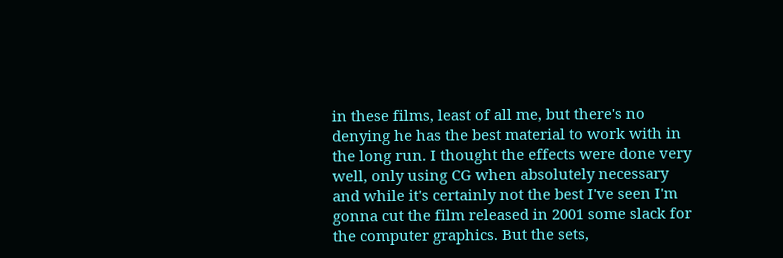in these films, least of all me, but there's no denying he has the best material to work with in the long run. I thought the effects were done very well, only using CG when absolutely necessary and while it's certainly not the best I've seen I'm gonna cut the film released in 2001 some slack for the computer graphics. But the sets,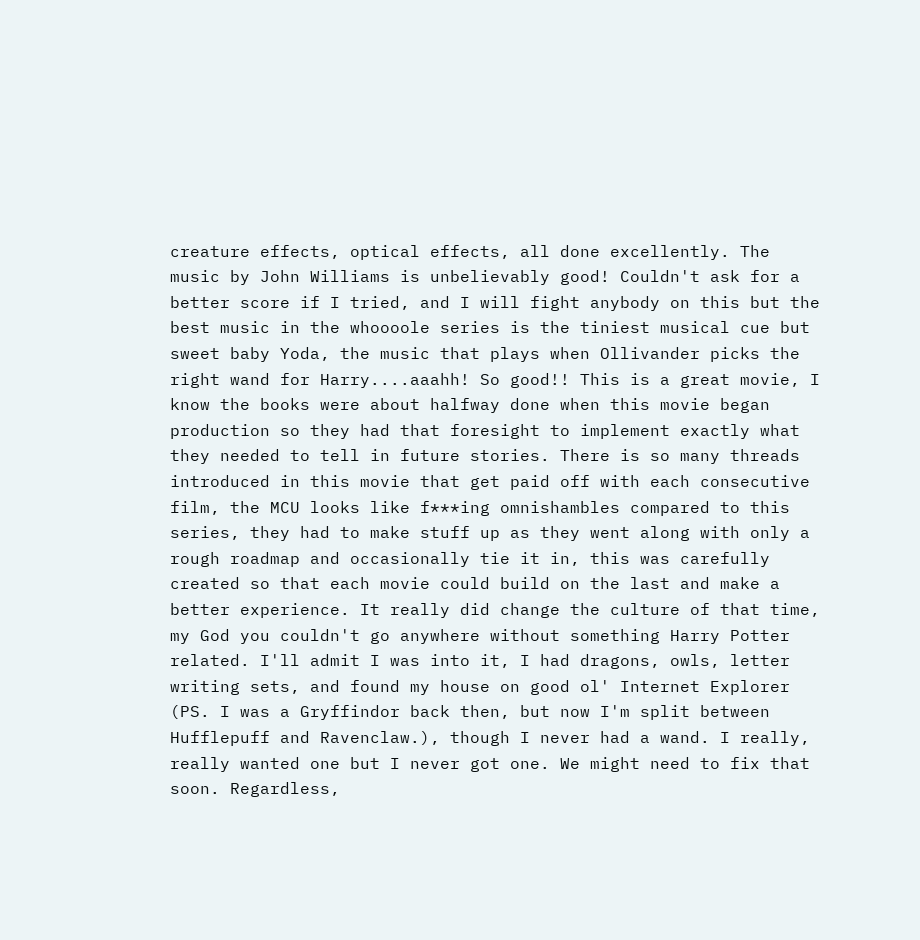creature effects, optical effects, all done excellently. The music by John Williams is unbelievably good! Couldn't ask for a better score if I tried, and I will fight anybody on this but the best music in the whoooole series is the tiniest musical cue but sweet baby Yoda, the music that plays when Ollivander picks the right wand for Harry....aaahh! So good!! This is a great movie, I know the books were about halfway done when this movie began production so they had that foresight to implement exactly what they needed to tell in future stories. There is so many threads introduced in this movie that get paid off with each consecutive film, the MCU looks like f***ing omnishambles compared to this series, they had to make stuff up as they went along with only a rough roadmap and occasionally tie it in, this was carefully created so that each movie could build on the last and make a better experience. It really did change the culture of that time, my God you couldn't go anywhere without something Harry Potter related. I'll admit I was into it, I had dragons, owls, letter writing sets, and found my house on good ol' Internet Explorer (PS. I was a Gryffindor back then, but now I'm split between Hufflepuff and Ravenclaw.), though I never had a wand. I really, really wanted one but I never got one. We might need to fix that soon. Regardless,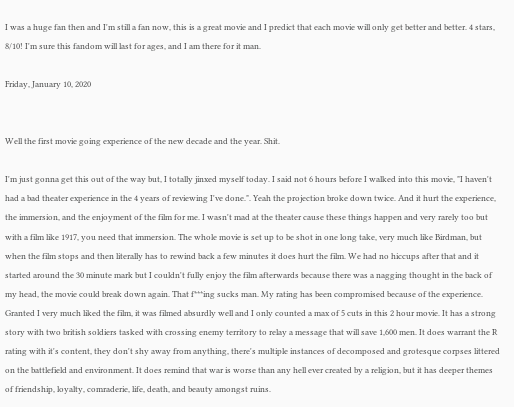I was a huge fan then and I'm still a fan now, this is a great movie and I predict that each movie will only get better and better. 4 stars, 8/10! I'm sure this fandom will last for ages, and I am there for it man.

Friday, January 10, 2020


Well the first movie going experience of the new decade and the year. Shit.

I'm just gonna get this out of the way but, I totally jinxed myself today. I said not 6 hours before I walked into this movie, "I haven't had a bad theater experience in the 4 years of reviewing I've done.". Yeah the projection broke down twice. And it hurt the experience, the immersion, and the enjoyment of the film for me. I wasn't mad at the theater cause these things happen and very rarely too but with a film like 1917, you need that immersion. The whole movie is set up to be shot in one long take, very much like Birdman, but when the film stops and then literally has to rewind back a few minutes it does hurt the film. We had no hiccups after that and it started around the 30 minute mark but I couldn't fully enjoy the film afterwards because there was a nagging thought in the back of my head, the movie could break down again. That f***ing sucks man. My rating has been compromised because of the experience. Granted I very much liked the film, it was filmed absurdly well and I only counted a max of 5 cuts in this 2 hour movie. It has a strong story with two british soldiers tasked with crossing enemy territory to relay a message that will save 1,600 men. It does warrant the R rating with it's content, they don't shy away from anything, there's multiple instances of decomposed and grotesque corpses littered on the battlefield and environment. It does remind that war is worse than any hell ever created by a religion, but it has deeper themes of friendship, loyalty, comraderie, life, death, and beauty amongst ruins.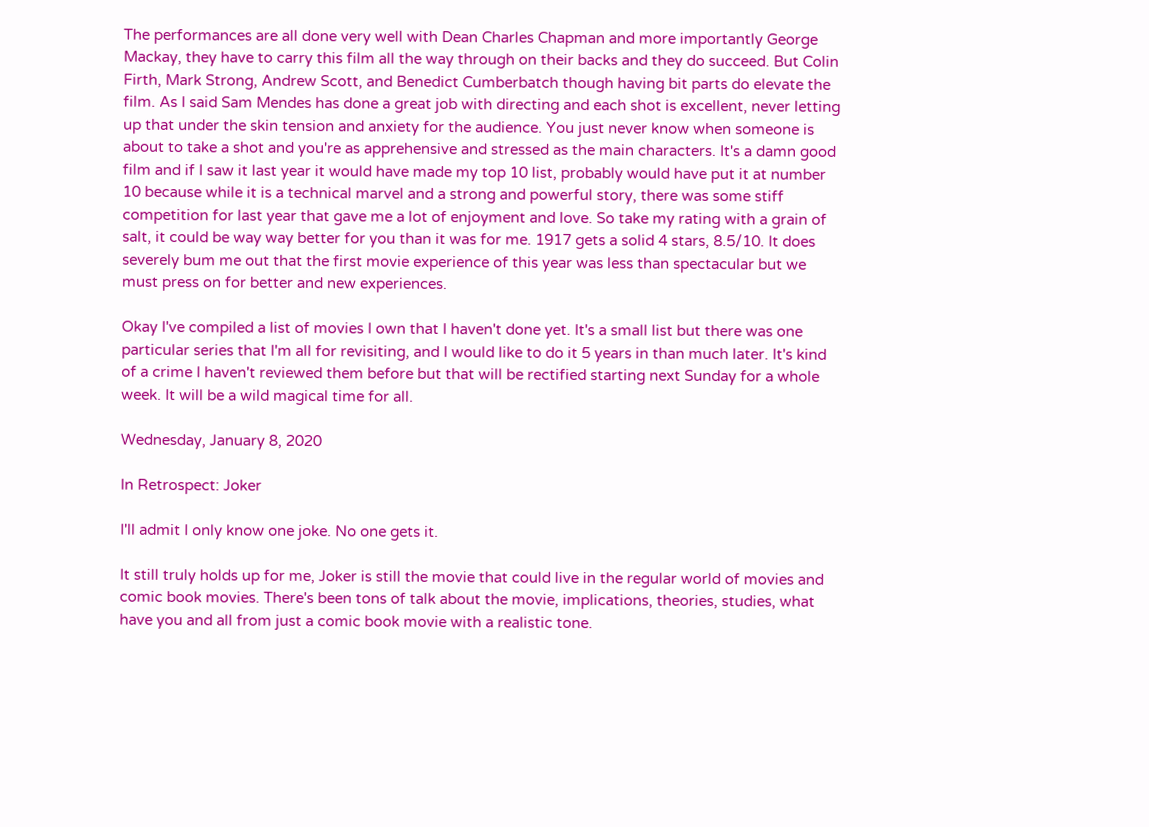The performances are all done very well with Dean Charles Chapman and more importantly George Mackay, they have to carry this film all the way through on their backs and they do succeed. But Colin Firth, Mark Strong, Andrew Scott, and Benedict Cumberbatch though having bit parts do elevate the film. As I said Sam Mendes has done a great job with directing and each shot is excellent, never letting up that under the skin tension and anxiety for the audience. You just never know when someone is about to take a shot and you're as apprehensive and stressed as the main characters. It's a damn good film and if I saw it last year it would have made my top 10 list, probably would have put it at number 10 because while it is a technical marvel and a strong and powerful story, there was some stiff competition for last year that gave me a lot of enjoyment and love. So take my rating with a grain of salt, it could be way way better for you than it was for me. 1917 gets a solid 4 stars, 8.5/10. It does severely bum me out that the first movie experience of this year was less than spectacular but we must press on for better and new experiences.

Okay I've compiled a list of movies I own that I haven't done yet. It's a small list but there was one particular series that I'm all for revisiting, and I would like to do it 5 years in than much later. It's kind of a crime I haven't reviewed them before but that will be rectified starting next Sunday for a whole week. It will be a wild magical time for all.

Wednesday, January 8, 2020

In Retrospect: Joker

I'll admit I only know one joke. No one gets it.

It still truly holds up for me, Joker is still the movie that could live in the regular world of movies and comic book movies. There's been tons of talk about the movie, implications, theories, studies, what have you and all from just a comic book movie with a realistic tone.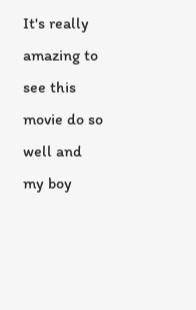It's really amazing to see this movie do so well and my boy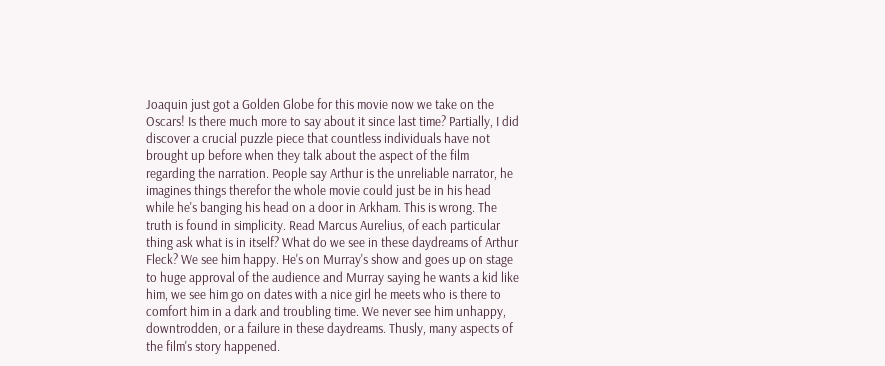Joaquin just got a Golden Globe for this movie now we take on the Oscars! Is there much more to say about it since last time? Partially, I did discover a crucial puzzle piece that countless individuals have not brought up before when they talk about the aspect of the film regarding the narration. People say Arthur is the unreliable narrator, he imagines things therefor the whole movie could just be in his head while he's banging his head on a door in Arkham. This is wrong. The truth is found in simplicity. Read Marcus Aurelius, of each particular thing ask what is in itself? What do we see in these daydreams of Arthur Fleck? We see him happy. He's on Murray's show and goes up on stage to huge approval of the audience and Murray saying he wants a kid like him, we see him go on dates with a nice girl he meets who is there to comfort him in a dark and troubling time. We never see him unhappy, downtrodden, or a failure in these daydreams. Thusly, many aspects of the film's story happened.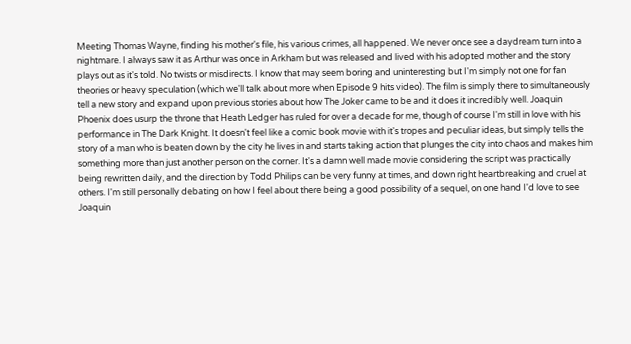Meeting Thomas Wayne, finding his mother's file, his various crimes, all happened. We never once see a daydream turn into a nightmare. I always saw it as Arthur was once in Arkham but was released and lived with his adopted mother and the story plays out as it's told. No twists or misdirects. I know that may seem boring and uninteresting but I'm simply not one for fan theories or heavy speculation (which we'll talk about more when Episode 9 hits video). The film is simply there to simultaneously tell a new story and expand upon previous stories about how The Joker came to be and it does it incredibly well. Joaquin Phoenix does usurp the throne that Heath Ledger has ruled for over a decade for me, though of course I'm still in love with his performance in The Dark Knight. It doesn't feel like a comic book movie with it's tropes and peculiar ideas, but simply tells the story of a man who is beaten down by the city he lives in and starts taking action that plunges the city into chaos and makes him something more than just another person on the corner. It's a damn well made movie considering the script was practically being rewritten daily, and the direction by Todd Philips can be very funny at times, and down right heartbreaking and cruel at others. I'm still personally debating on how I feel about there being a good possibility of a sequel, on one hand I'd love to see Joaquin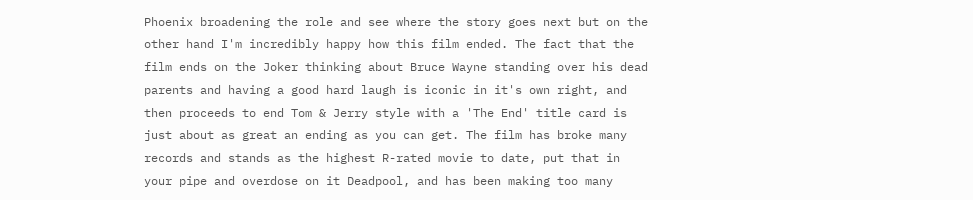Phoenix broadening the role and see where the story goes next but on the other hand I'm incredibly happy how this film ended. The fact that the film ends on the Joker thinking about Bruce Wayne standing over his dead parents and having a good hard laugh is iconic in it's own right, and then proceeds to end Tom & Jerry style with a 'The End' title card is just about as great an ending as you can get. The film has broke many records and stands as the highest R-rated movie to date, put that in your pipe and overdose on it Deadpool, and has been making too many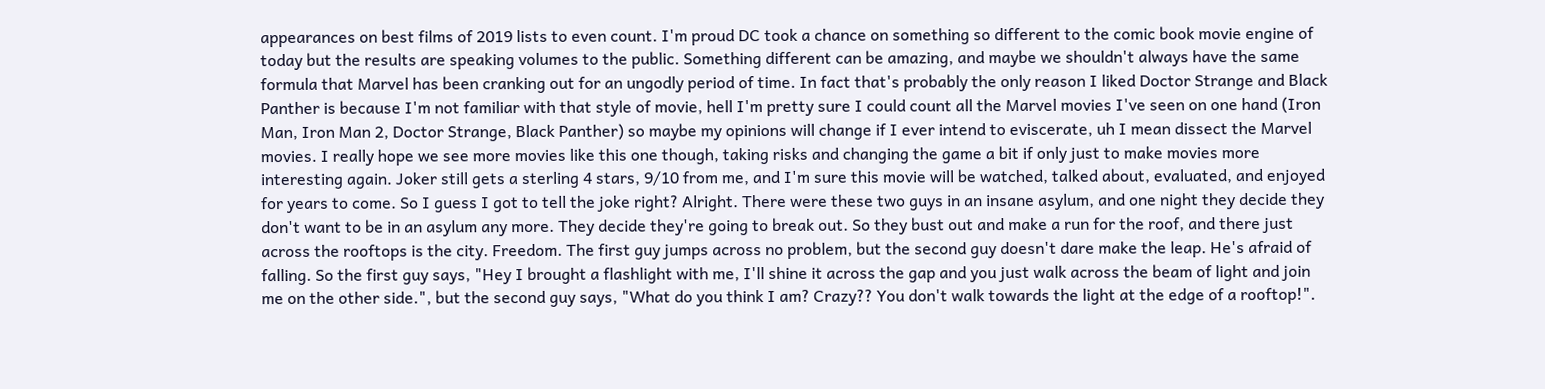appearances on best films of 2019 lists to even count. I'm proud DC took a chance on something so different to the comic book movie engine of today but the results are speaking volumes to the public. Something different can be amazing, and maybe we shouldn't always have the same formula that Marvel has been cranking out for an ungodly period of time. In fact that's probably the only reason I liked Doctor Strange and Black Panther is because I'm not familiar with that style of movie, hell I'm pretty sure I could count all the Marvel movies I've seen on one hand (Iron Man, Iron Man 2, Doctor Strange, Black Panther) so maybe my opinions will change if I ever intend to eviscerate, uh I mean dissect the Marvel movies. I really hope we see more movies like this one though, taking risks and changing the game a bit if only just to make movies more interesting again. Joker still gets a sterling 4 stars, 9/10 from me, and I'm sure this movie will be watched, talked about, evaluated, and enjoyed for years to come. So I guess I got to tell the joke right? Alright. There were these two guys in an insane asylum, and one night they decide they don't want to be in an asylum any more. They decide they're going to break out. So they bust out and make a run for the roof, and there just across the rooftops is the city. Freedom. The first guy jumps across no problem, but the second guy doesn't dare make the leap. He's afraid of falling. So the first guy says, "Hey I brought a flashlight with me, I'll shine it across the gap and you just walk across the beam of light and join me on the other side.", but the second guy says, "What do you think I am? Crazy?? You don't walk towards the light at the edge of a rooftop!".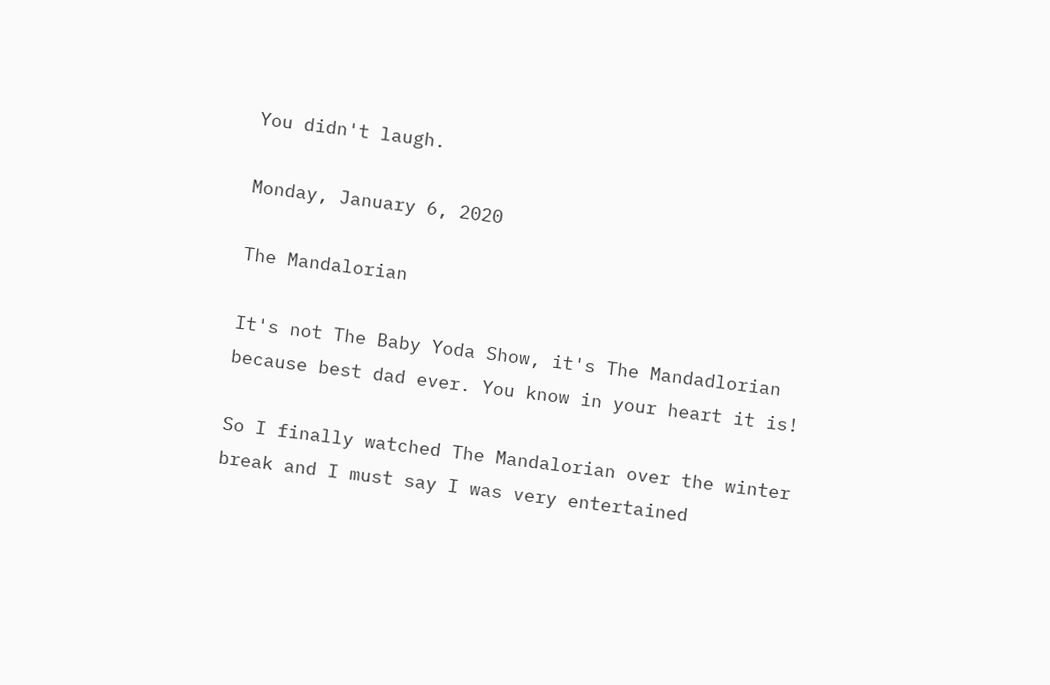You didn't laugh.

Monday, January 6, 2020

The Mandalorian

It's not The Baby Yoda Show, it's The Mandadlorian because best dad ever. You know in your heart it is!

So I finally watched The Mandalorian over the winter break and I must say I was very entertained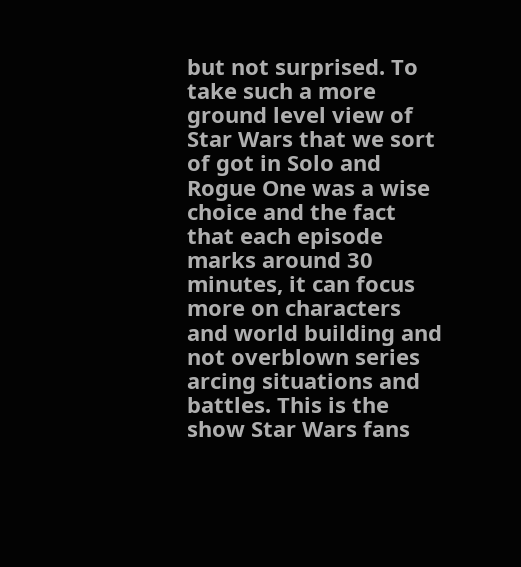but not surprised. To take such a more ground level view of Star Wars that we sort of got in Solo and Rogue One was a wise choice and the fact that each episode marks around 30 minutes, it can focus more on characters and world building and not overblown series arcing situations and battles. This is the show Star Wars fans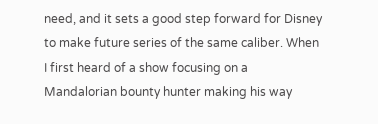need, and it sets a good step forward for Disney to make future series of the same caliber. When I first heard of a show focusing on a Mandalorian bounty hunter making his way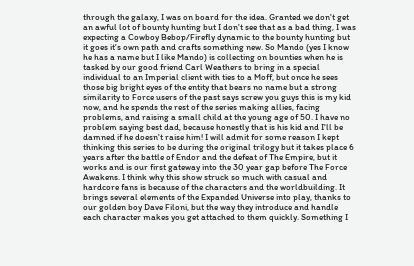through the galaxy, I was on board for the idea. Granted we don't get an awful lot of bounty hunting but I don't see that as a bad thing, I was expecting a Cowboy Bebop/Firefly dynamic to the bounty hunting but it goes it's own path and crafts something new. So Mando (yes I know he has a name but I like Mando) is collecting on bounties when he is tasked by our good friend Carl Weathers to bring in a special individual to an Imperial client with ties to a Moff, but once he sees those big bright eyes of the entity that bears no name but a strong similarity to Force users of the past says screw you guys this is my kid now, and he spends the rest of the series making allies, facing problems, and raising a small child at the young age of 50. I have no problem saying best dad, because honestly that is his kid and I'll be damned if he doesn't raise him! I will admit for some reason I kept thinking this series to be during the original trilogy but it takes place 6 years after the battle of Endor and the defeat of The Empire, but it works and is our first gateway into the 30 year gap before The Force Awakens. I think why this show struck so much with casual and hardcore fans is because of the characters and the worldbuilding. It brings several elements of the Expanded Universe into play, thanks to our golden boy Dave Filoni, but the way they introduce and handle each character makes you get attached to them quickly. Something I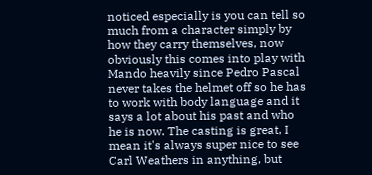noticed especially is you can tell so much from a character simply by how they carry themselves, now obviously this comes into play with Mando heavily since Pedro Pascal never takes the helmet off so he has to work with body language and it says a lot about his past and who he is now. The casting is great, I mean it's always super nice to see Carl Weathers in anything, but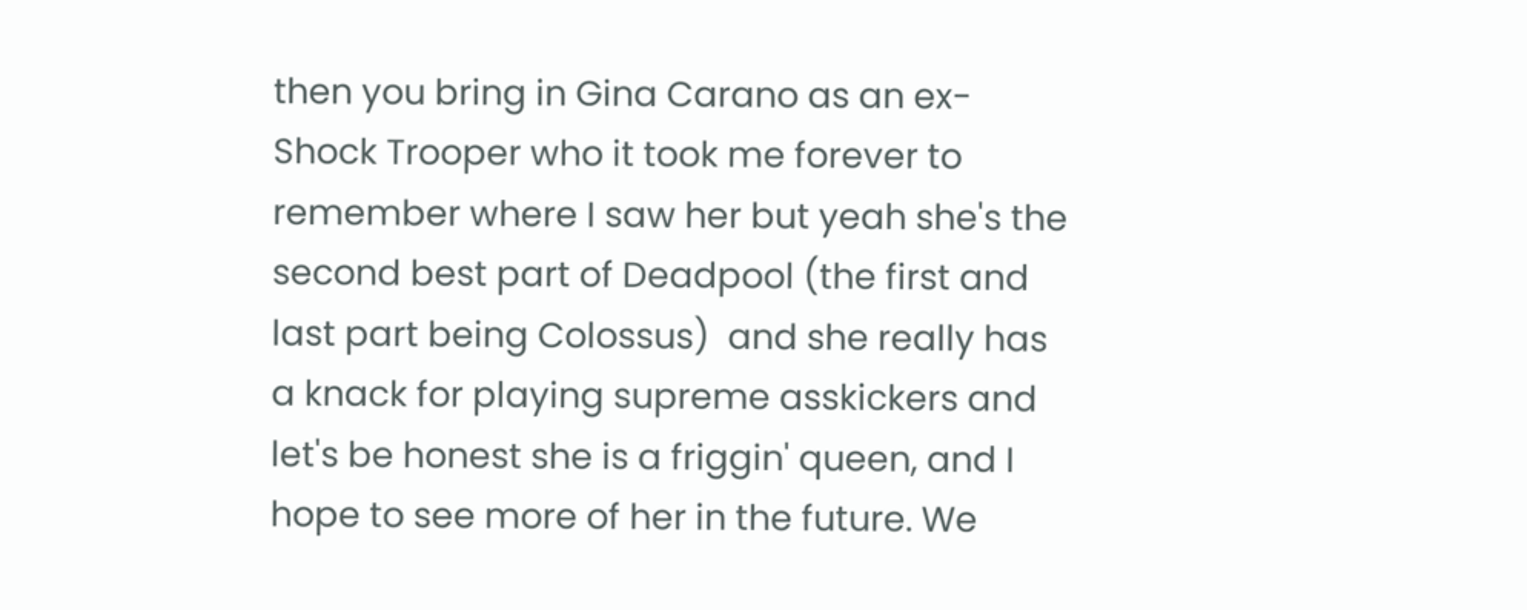then you bring in Gina Carano as an ex-Shock Trooper who it took me forever to remember where I saw her but yeah she's the second best part of Deadpool (the first and last part being Colossus)  and she really has a knack for playing supreme asskickers and let's be honest she is a friggin' queen, and I hope to see more of her in the future. We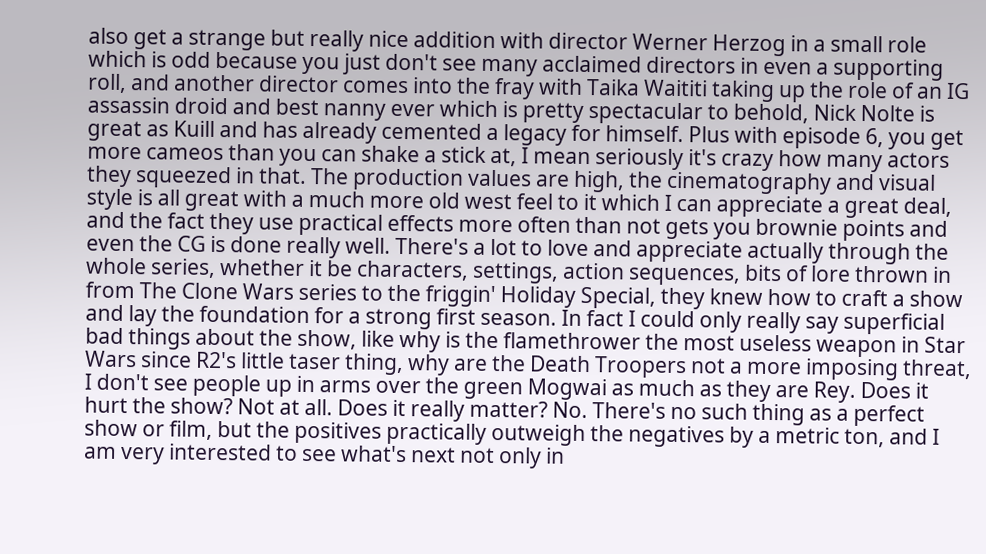also get a strange but really nice addition with director Werner Herzog in a small role which is odd because you just don't see many acclaimed directors in even a supporting roll, and another director comes into the fray with Taika Waititi taking up the role of an IG assassin droid and best nanny ever which is pretty spectacular to behold, Nick Nolte is great as Kuill and has already cemented a legacy for himself. Plus with episode 6, you get more cameos than you can shake a stick at, I mean seriously it's crazy how many actors they squeezed in that. The production values are high, the cinematography and visual style is all great with a much more old west feel to it which I can appreciate a great deal, and the fact they use practical effects more often than not gets you brownie points and even the CG is done really well. There's a lot to love and appreciate actually through the whole series, whether it be characters, settings, action sequences, bits of lore thrown in from The Clone Wars series to the friggin' Holiday Special, they knew how to craft a show and lay the foundation for a strong first season. In fact I could only really say superficial bad things about the show, like why is the flamethrower the most useless weapon in Star Wars since R2's little taser thing, why are the Death Troopers not a more imposing threat, I don't see people up in arms over the green Mogwai as much as they are Rey. Does it hurt the show? Not at all. Does it really matter? No. There's no such thing as a perfect show or film, but the positives practically outweigh the negatives by a metric ton, and I am very interested to see what's next not only in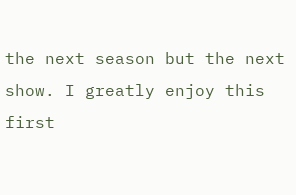the next season but the next show. I greatly enjoy this first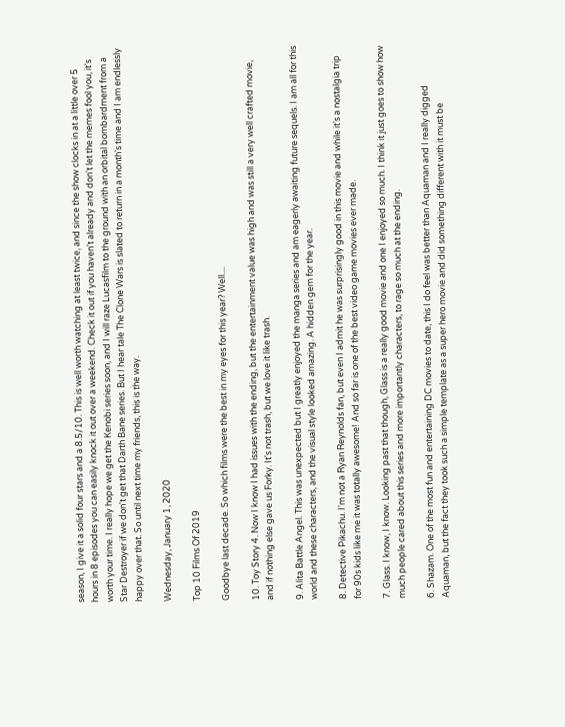season, I give it a solid four stars and a 8.5/10. This is well worth watching at least twice, and since the show clocks in at a little over 5 hours in 8 episodes you can easily knock it out over a weekend. Check it out if you haven't already and don't let the memes fool you, it's worth your time. I really hope we get the Kenobi series soon, and I will raze Lucasfilm to the ground with an orbital bombardment from a Star Destroyer if we don't get that Darth Bane series. But I hear tale The Clone Wars is slated to return in a month's time and I am endlessly happy over that. So until next time my friends, this is the way.

Wednesday, January 1, 2020

Top 10 Films Of 2019

Goodbye last decade. So which films were the best in my eyes for this year? Well....

10. Toy Story 4. Now I know I had issues with the ending, but the entertainment value was high and was still a very well crafted movie, and if nothing else gave us Forky. It's not trash, but we love it like trash.

9. Alita Battle Angel. This was unexpected but I greatly enjoyed the manga series and am eagerly awaiting future sequels. I am all for this world and these characters, and the visual style looked amazing. A hidden gem for the year.

8. Detective Pikachu. I'm not a Ryan Reynolds fan, but even I admit he was surprisingly good in this movie and while it's a nostalgia trip for 90s kids like me it was totally awesome! And so far is one of the best video game movies ever made.

7. Glass. I know, I know. Looking past that though, Glass is a really good movie and one I enjoyed so much. I think it just goes to show how much people cared about this series and more importantly characters, to rage so much at the ending.

6. Shazam. One of the most fun and entertaining DC movies to date, this I do feel was better than Aquaman and I really digged Aquaman, but the fact they took such a simple template as a super hero movie and did something different with it must be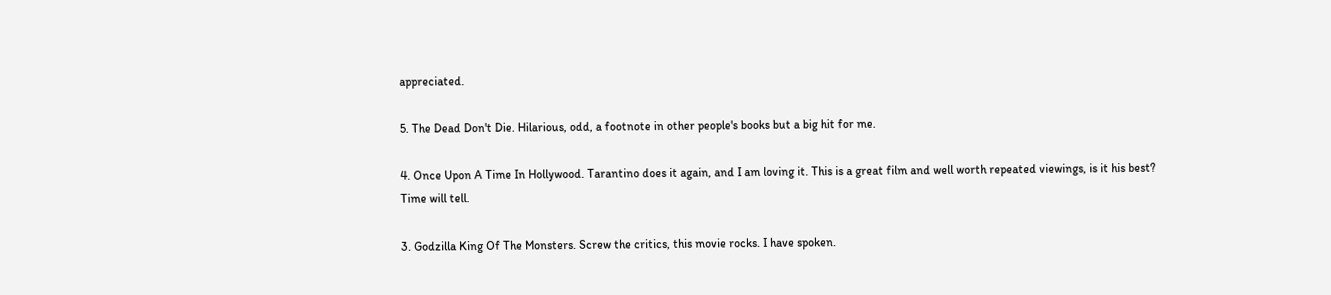appreciated.

5. The Dead Don't Die. Hilarious, odd, a footnote in other people's books but a big hit for me.

4. Once Upon A Time In Hollywood. Tarantino does it again, and I am loving it. This is a great film and well worth repeated viewings, is it his best? Time will tell.

3. Godzilla King Of The Monsters. Screw the critics, this movie rocks. I have spoken.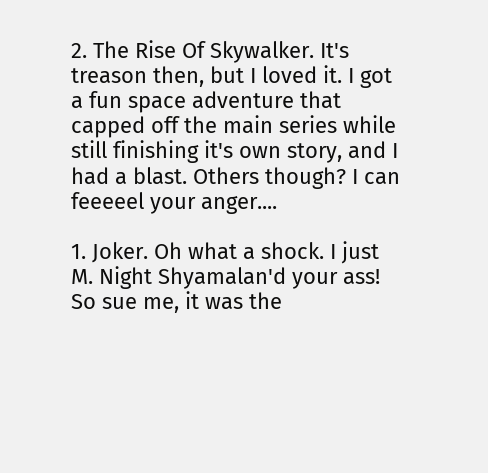2. The Rise Of Skywalker. It's treason then, but I loved it. I got a fun space adventure that capped off the main series while still finishing it's own story, and I had a blast. Others though? I can feeeeel your anger....

1. Joker. Oh what a shock. I just M. Night Shyamalan'd your ass! So sue me, it was the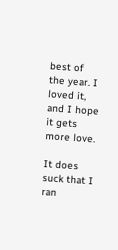best of the year. I loved it, and I hope it gets more love.

It does suck that I ran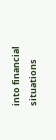into financial situations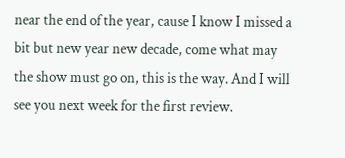near the end of the year, cause I know I missed a bit but new year new decade, come what may the show must go on, this is the way. And I will see you next week for the first review.